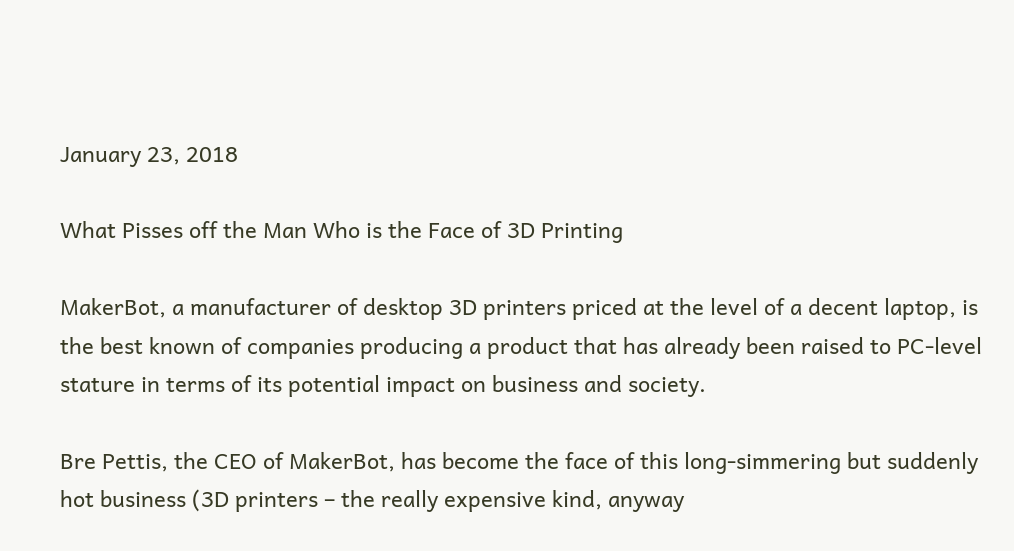January 23, 2018

What Pisses off the Man Who is the Face of 3D Printing

MakerBot, a manufacturer of desktop 3D printers priced at the level of a decent laptop, is the best known of companies producing a product that has already been raised to PC-level stature in terms of its potential impact on business and society.

Bre Pettis, the CEO of MakerBot, has become the face of this long-simmering but suddenly hot business (3D printers – the really expensive kind, anyway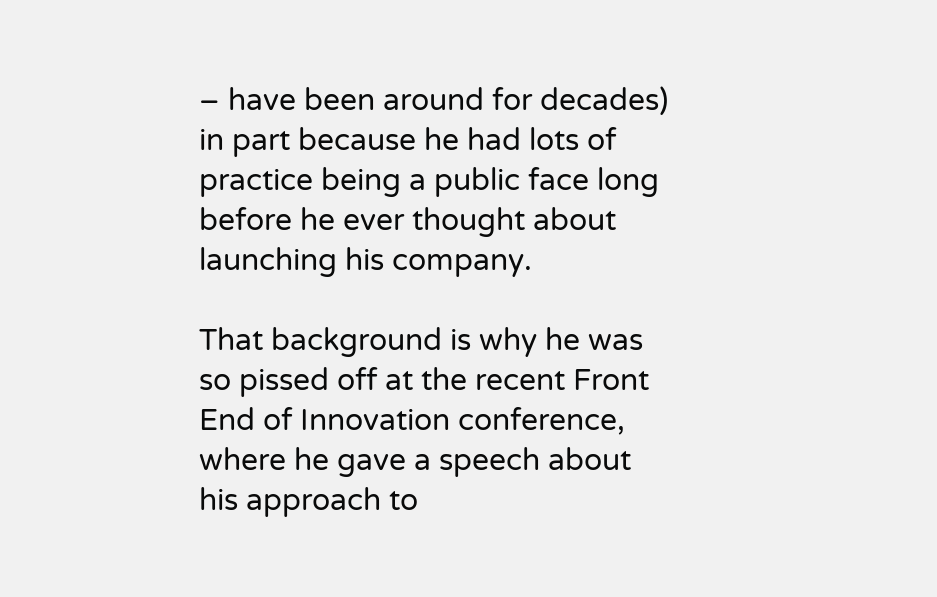– have been around for decades) in part because he had lots of practice being a public face long before he ever thought about launching his company.

That background is why he was so pissed off at the recent Front End of Innovation conference, where he gave a speech about his approach to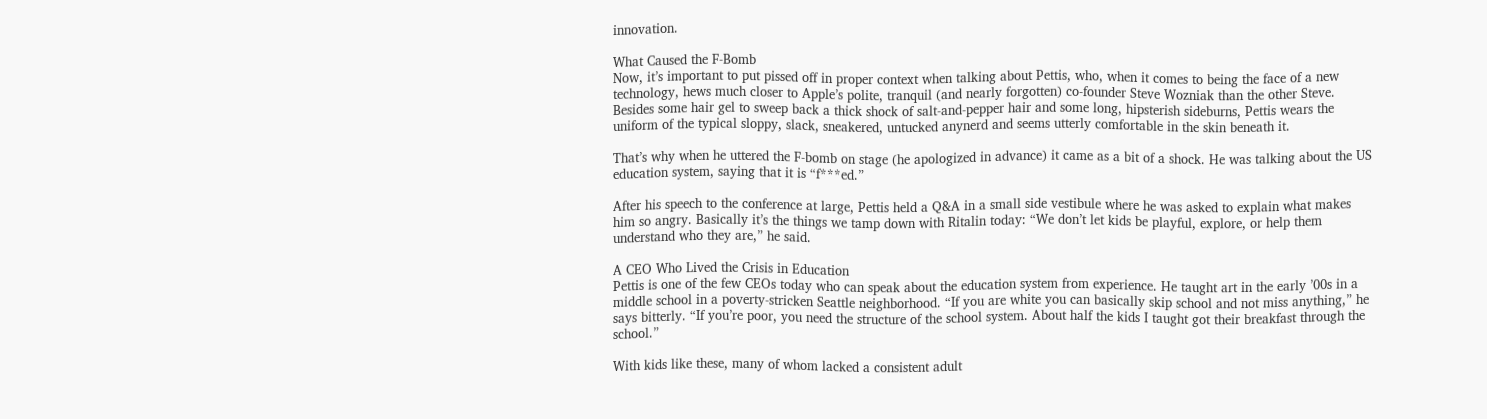innovation.

What Caused the F-Bomb
Now, it’s important to put pissed off in proper context when talking about Pettis, who, when it comes to being the face of a new technology, hews much closer to Apple’s polite, tranquil (and nearly forgotten) co-founder Steve Wozniak than the other Steve. Besides some hair gel to sweep back a thick shock of salt-and-pepper hair and some long, hipsterish sideburns, Pettis wears the uniform of the typical sloppy, slack, sneakered, untucked anynerd and seems utterly comfortable in the skin beneath it.

That’s why when he uttered the F-bomb on stage (he apologized in advance) it came as a bit of a shock. He was talking about the US education system, saying that it is “f***ed.”

After his speech to the conference at large, Pettis held a Q&A in a small side vestibule where he was asked to explain what makes him so angry. Basically it’s the things we tamp down with Ritalin today: “We don’t let kids be playful, explore, or help them understand who they are,” he said.

A CEO Who Lived the Crisis in Education
Pettis is one of the few CEOs today who can speak about the education system from experience. He taught art in the early ’00s in a middle school in a poverty-stricken Seattle neighborhood. “If you are white you can basically skip school and not miss anything,” he says bitterly. “If you’re poor, you need the structure of the school system. About half the kids I taught got their breakfast through the school.”

With kids like these, many of whom lacked a consistent adult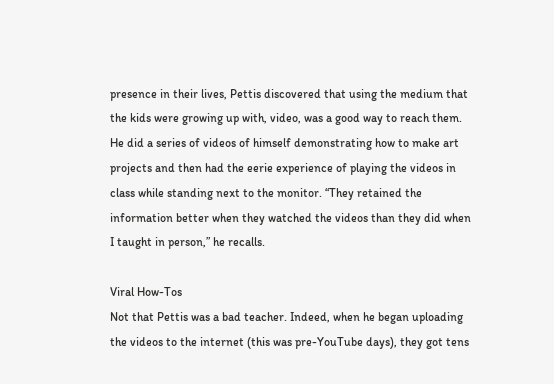presence in their lives, Pettis discovered that using the medium that the kids were growing up with, video, was a good way to reach them. He did a series of videos of himself demonstrating how to make art projects and then had the eerie experience of playing the videos in class while standing next to the monitor. “They retained the information better when they watched the videos than they did when I taught in person,” he recalls.

Viral How-Tos
Not that Pettis was a bad teacher. Indeed, when he began uploading the videos to the internet (this was pre-YouTube days), they got tens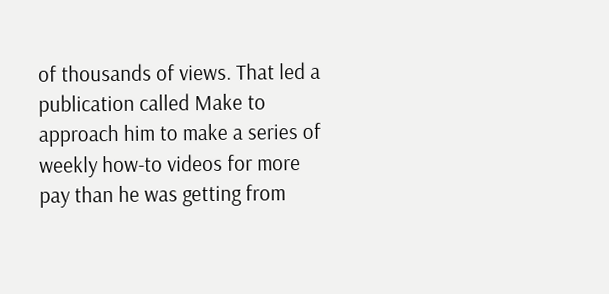of thousands of views. That led a publication called Make to approach him to make a series of weekly how-to videos for more pay than he was getting from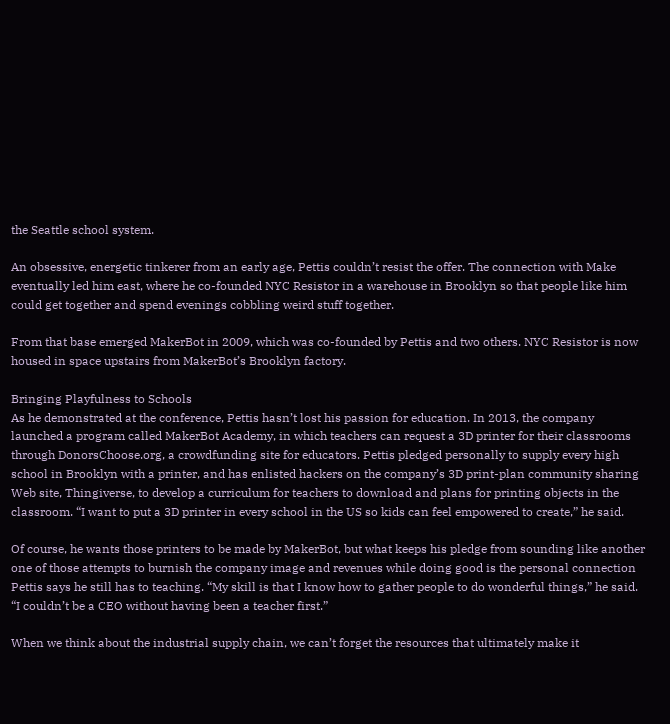the Seattle school system.

An obsessive, energetic tinkerer from an early age, Pettis couldn’t resist the offer. The connection with Make eventually led him east, where he co-founded NYC Resistor in a warehouse in Brooklyn so that people like him could get together and spend evenings cobbling weird stuff together.

From that base emerged MakerBot in 2009, which was co-founded by Pettis and two others. NYC Resistor is now housed in space upstairs from MakerBot’s Brooklyn factory.

Bringing Playfulness to Schools
As he demonstrated at the conference, Pettis hasn’t lost his passion for education. In 2013, the company launched a program called MakerBot Academy, in which teachers can request a 3D printer for their classrooms through DonorsChoose.org, a crowdfunding site for educators. Pettis pledged personally to supply every high school in Brooklyn with a printer, and has enlisted hackers on the company’s 3D print-plan community sharing Web site, Thingiverse, to develop a curriculum for teachers to download and plans for printing objects in the classroom. “I want to put a 3D printer in every school in the US so kids can feel empowered to create,” he said.

Of course, he wants those printers to be made by MakerBot, but what keeps his pledge from sounding like another one of those attempts to burnish the company image and revenues while doing good is the personal connection Pettis says he still has to teaching. “My skill is that I know how to gather people to do wonderful things,” he said. “I couldn’t be a CEO without having been a teacher first.”

When we think about the industrial supply chain, we can’t forget the resources that ultimately make it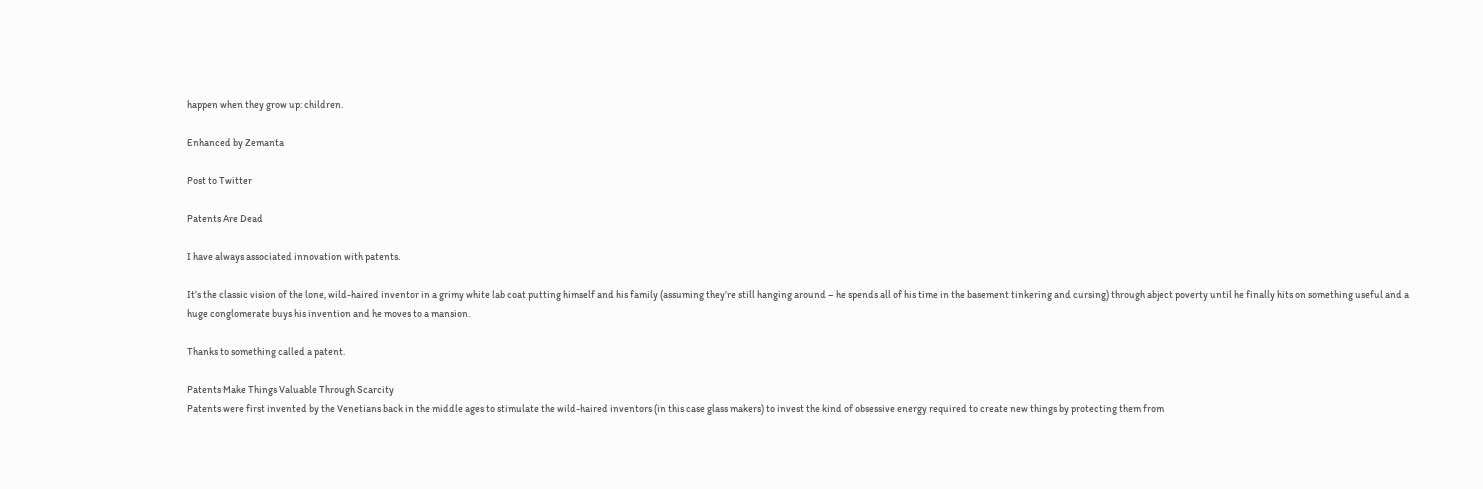happen when they grow up: children.

Enhanced by Zemanta

Post to Twitter

Patents Are Dead

I have always associated innovation with patents.

It’s the classic vision of the lone, wild-haired inventor in a grimy white lab coat putting himself and his family (assuming they’re still hanging around – he spends all of his time in the basement tinkering and cursing) through abject poverty until he finally hits on something useful and a huge conglomerate buys his invention and he moves to a mansion.

Thanks to something called a patent.

Patents Make Things Valuable Through Scarcity
Patents were first invented by the Venetians back in the middle ages to stimulate the wild-haired inventors (in this case glass makers) to invest the kind of obsessive energy required to create new things by protecting them from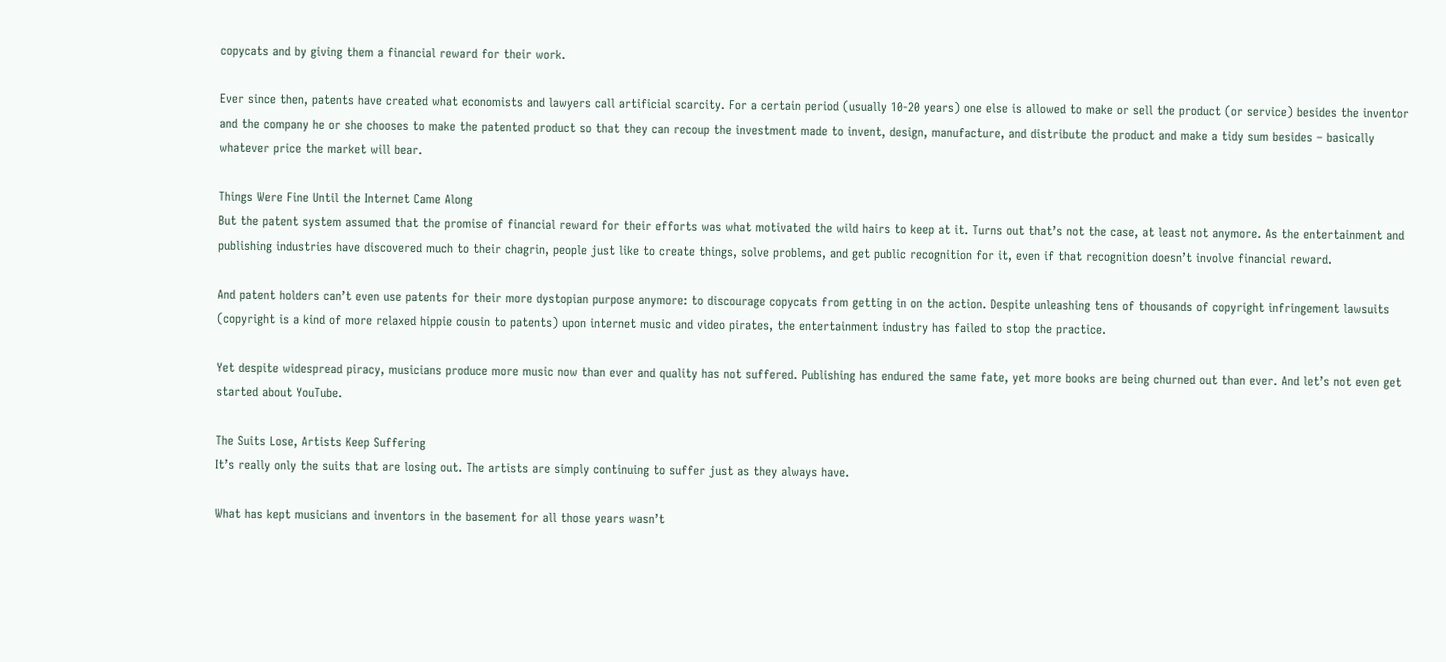copycats and by giving them a financial reward for their work.

Ever since then, patents have created what economists and lawyers call artificial scarcity. For a certain period (usually 10-20 years) one else is allowed to make or sell the product (or service) besides the inventor and the company he or she chooses to make the patented product so that they can recoup the investment made to invent, design, manufacture, and distribute the product and make a tidy sum besides – basically whatever price the market will bear.

Things Were Fine Until the Internet Came Along
But the patent system assumed that the promise of financial reward for their efforts was what motivated the wild hairs to keep at it. Turns out that’s not the case, at least not anymore. As the entertainment and publishing industries have discovered much to their chagrin, people just like to create things, solve problems, and get public recognition for it, even if that recognition doesn’t involve financial reward.

And patent holders can’t even use patents for their more dystopian purpose anymore: to discourage copycats from getting in on the action. Despite unleashing tens of thousands of copyright infringement lawsuits (copyright is a kind of more relaxed hippie cousin to patents) upon internet music and video pirates, the entertainment industry has failed to stop the practice.

Yet despite widespread piracy, musicians produce more music now than ever and quality has not suffered. Publishing has endured the same fate, yet more books are being churned out than ever. And let’s not even get started about YouTube.

The Suits Lose, Artists Keep Suffering
It’s really only the suits that are losing out. The artists are simply continuing to suffer just as they always have.

What has kept musicians and inventors in the basement for all those years wasn’t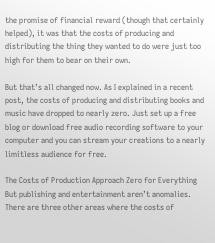the promise of financial reward (though that certainly helped), it was that the costs of producing and distributing the thing they wanted to do were just too high for them to bear on their own.

But that’s all changed now. As I explained in a recent post, the costs of producing and distributing books and music have dropped to nearly zero. Just set up a free blog or download free audio recording software to your computer and you can stream your creations to a nearly limitless audience for free.

The Costs of Production Approach Zero for Everything
But publishing and entertainment aren’t anomalies. There are three other areas where the costs of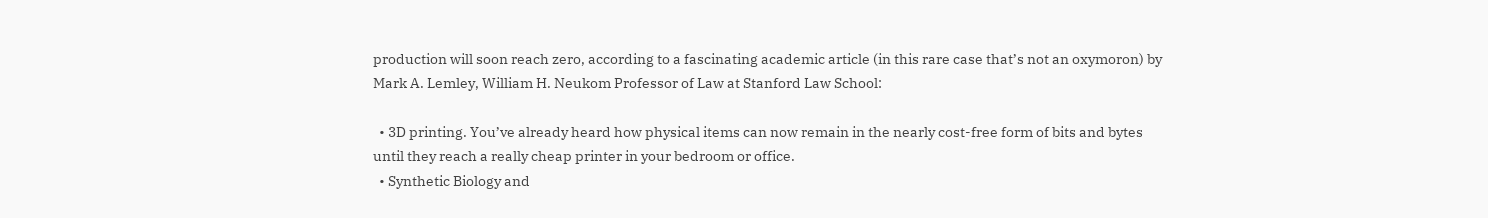production will soon reach zero, according to a fascinating academic article (in this rare case that’s not an oxymoron) by Mark A. Lemley, William H. Neukom Professor of Law at Stanford Law School:

  • 3D printing. You’ve already heard how physical items can now remain in the nearly cost-free form of bits and bytes until they reach a really cheap printer in your bedroom or office.
  • Synthetic Biology and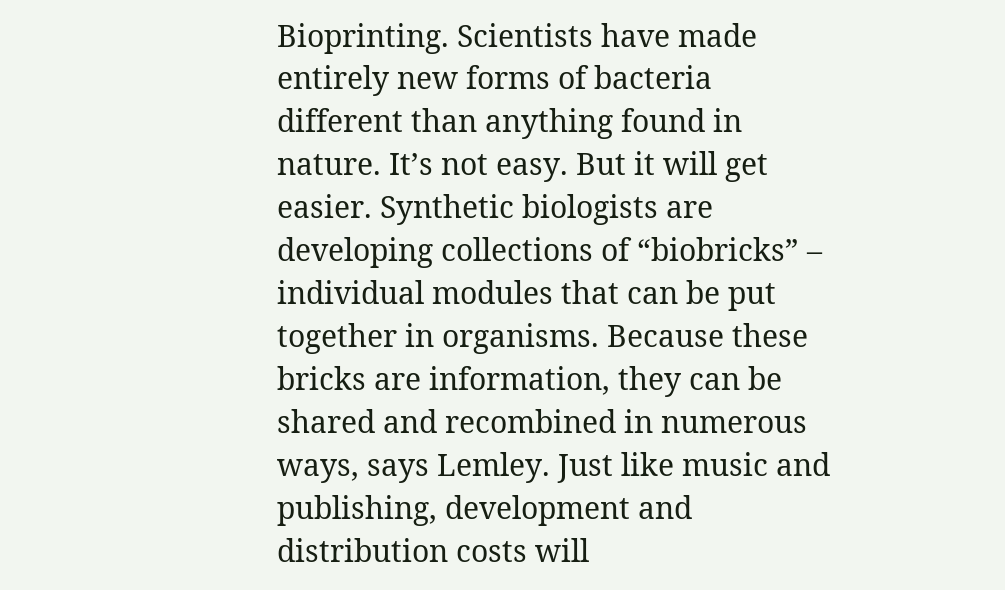Bioprinting. Scientists have made entirely new forms of bacteria different than anything found in nature. It’s not easy. But it will get easier. Synthetic biologists are developing collections of “biobricks” – individual modules that can be put together in organisms. Because these bricks are information, they can be shared and recombined in numerous ways, says Lemley. Just like music and publishing, development and distribution costs will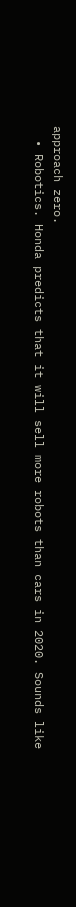approach zero.
  • Robotics. Honda predicts that it will sell more robots than cars in 2020. Sounds like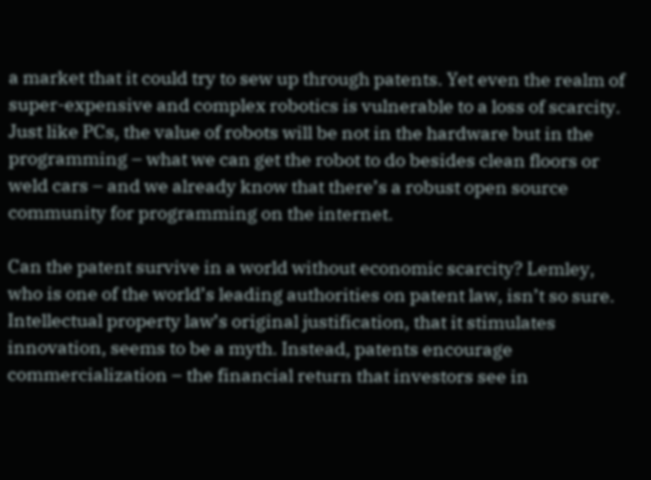a market that it could try to sew up through patents. Yet even the realm of super-expensive and complex robotics is vulnerable to a loss of scarcity. Just like PCs, the value of robots will be not in the hardware but in the programming – what we can get the robot to do besides clean floors or weld cars – and we already know that there’s a robust open source community for programming on the internet.

Can the patent survive in a world without economic scarcity? Lemley, who is one of the world’s leading authorities on patent law, isn’t so sure. Intellectual property law’s original justification, that it stimulates innovation, seems to be a myth. Instead, patents encourage commercialization – the financial return that investors see in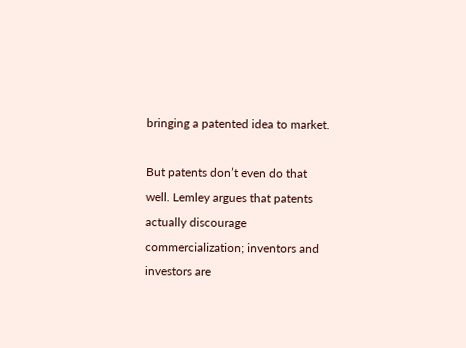bringing a patented idea to market.

But patents don’t even do that well. Lemley argues that patents actually discourage commercialization; inventors and investors are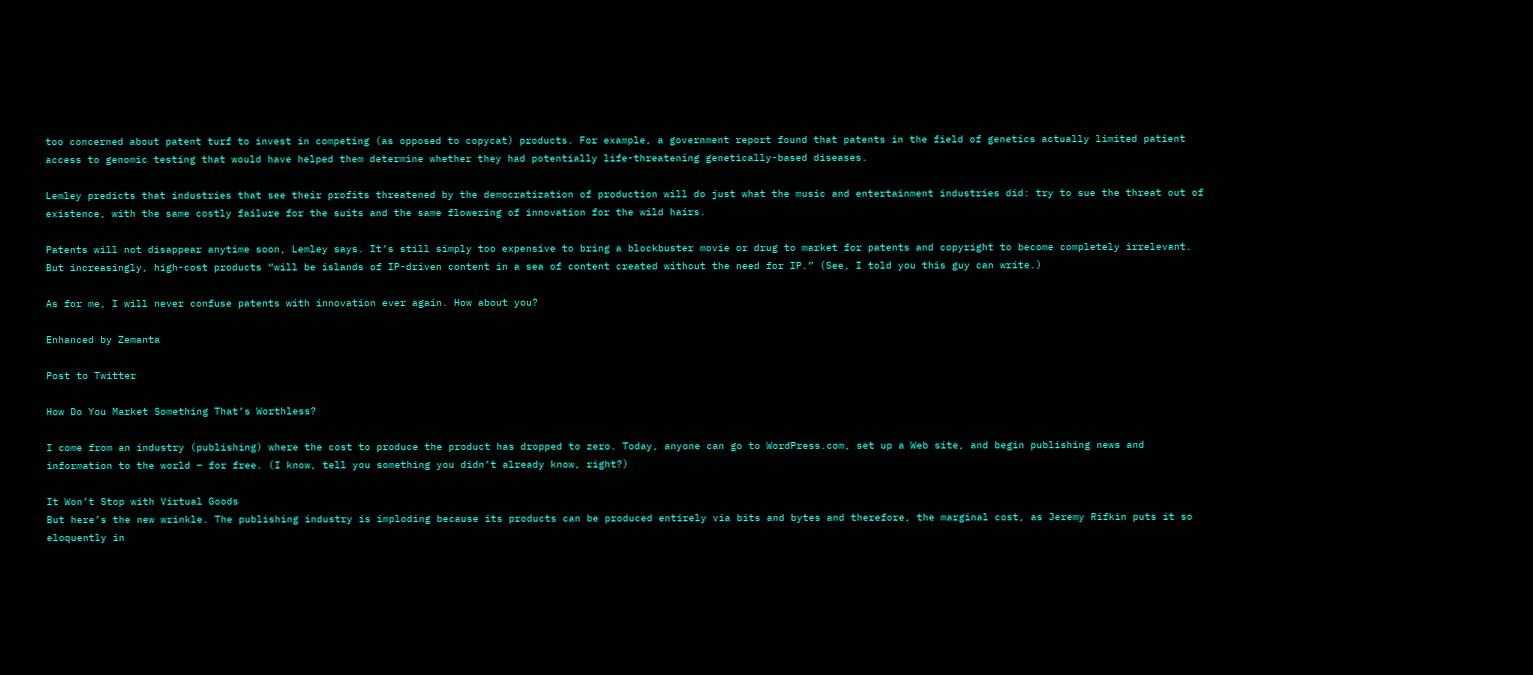too concerned about patent turf to invest in competing (as opposed to copycat) products. For example, a government report found that patents in the field of genetics actually limited patient access to genomic testing that would have helped them determine whether they had potentially life-threatening genetically-based diseases.

Lemley predicts that industries that see their profits threatened by the democratization of production will do just what the music and entertainment industries did: try to sue the threat out of existence, with the same costly failure for the suits and the same flowering of innovation for the wild hairs.

Patents will not disappear anytime soon, Lemley says. It’s still simply too expensive to bring a blockbuster movie or drug to market for patents and copyright to become completely irrelevant. But increasingly, high-cost products “will be islands of IP-driven content in a sea of content created without the need for IP.” (See, I told you this guy can write.)

As for me, I will never confuse patents with innovation ever again. How about you?

Enhanced by Zemanta

Post to Twitter

How Do You Market Something That’s Worthless?

I come from an industry (publishing) where the cost to produce the product has dropped to zero. Today, anyone can go to WordPress.com, set up a Web site, and begin publishing news and information to the world – for free. (I know, tell you something you didn’t already know, right?)

It Won’t Stop with Virtual Goods
But here’s the new wrinkle. The publishing industry is imploding because its products can be produced entirely via bits and bytes and therefore, the marginal cost, as Jeremy Rifkin puts it so eloquently in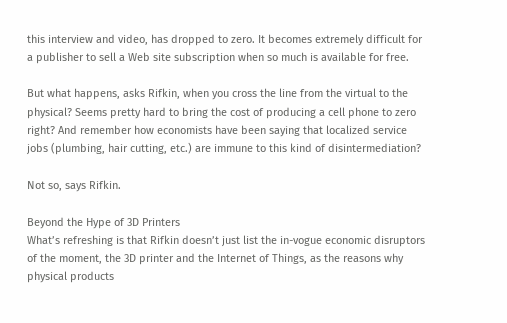this interview and video, has dropped to zero. It becomes extremely difficult for a publisher to sell a Web site subscription when so much is available for free.

But what happens, asks Rifkin, when you cross the line from the virtual to the physical? Seems pretty hard to bring the cost of producing a cell phone to zero right? And remember how economists have been saying that localized service jobs (plumbing, hair cutting, etc.) are immune to this kind of disintermediation?

Not so, says Rifkin.

Beyond the Hype of 3D Printers
What’s refreshing is that Rifkin doesn’t just list the in-vogue economic disruptors of the moment, the 3D printer and the Internet of Things, as the reasons why physical products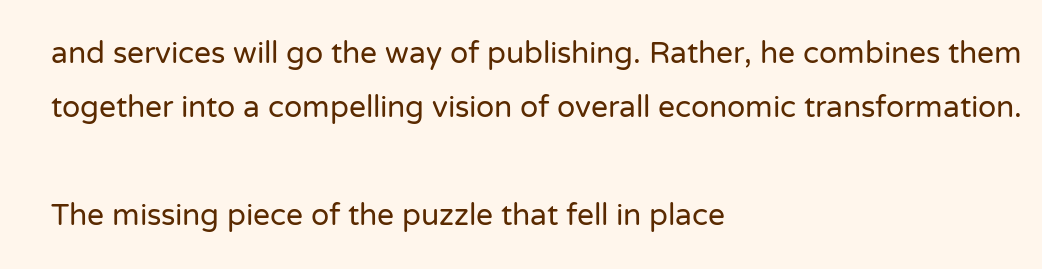and services will go the way of publishing. Rather, he combines them together into a compelling vision of overall economic transformation.

The missing piece of the puzzle that fell in place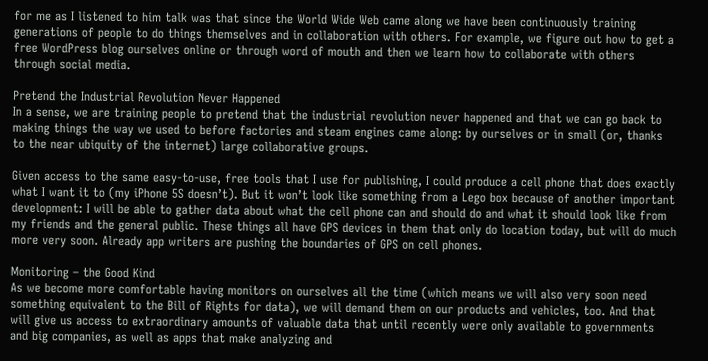for me as I listened to him talk was that since the World Wide Web came along we have been continuously training generations of people to do things themselves and in collaboration with others. For example, we figure out how to get a free WordPress blog ourselves online or through word of mouth and then we learn how to collaborate with others through social media.

Pretend the Industrial Revolution Never Happened
In a sense, we are training people to pretend that the industrial revolution never happened and that we can go back to making things the way we used to before factories and steam engines came along: by ourselves or in small (or, thanks to the near ubiquity of the internet) large collaborative groups.

Given access to the same easy-to-use, free tools that I use for publishing, I could produce a cell phone that does exactly what I want it to (my iPhone 5S doesn’t). But it won’t look like something from a Lego box because of another important development: I will be able to gather data about what the cell phone can and should do and what it should look like from my friends and the general public. These things all have GPS devices in them that only do location today, but will do much more very soon. Already app writers are pushing the boundaries of GPS on cell phones.

Monitoring – the Good Kind
As we become more comfortable having monitors on ourselves all the time (which means we will also very soon need something equivalent to the Bill of Rights for data), we will demand them on our products and vehicles, too. And that will give us access to extraordinary amounts of valuable data that until recently were only available to governments and big companies, as well as apps that make analyzing and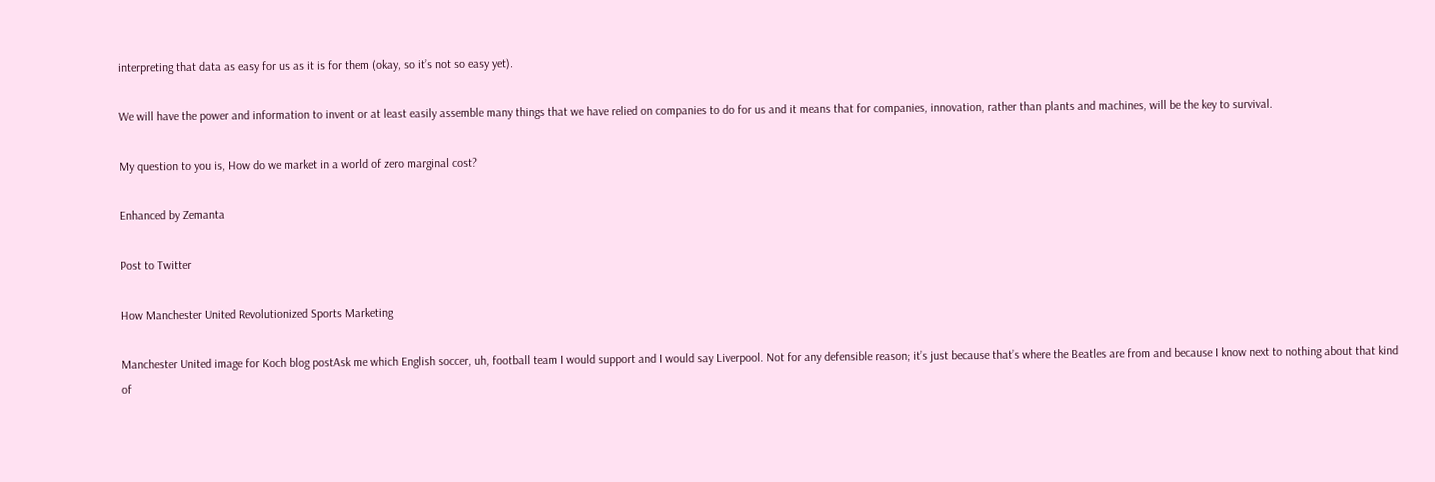interpreting that data as easy for us as it is for them (okay, so it’s not so easy yet).

We will have the power and information to invent or at least easily assemble many things that we have relied on companies to do for us and it means that for companies, innovation, rather than plants and machines, will be the key to survival.

My question to you is, How do we market in a world of zero marginal cost?

Enhanced by Zemanta

Post to Twitter

How Manchester United Revolutionized Sports Marketing

Manchester United image for Koch blog postAsk me which English soccer, uh, football team I would support and I would say Liverpool. Not for any defensible reason; it’s just because that’s where the Beatles are from and because I know next to nothing about that kind of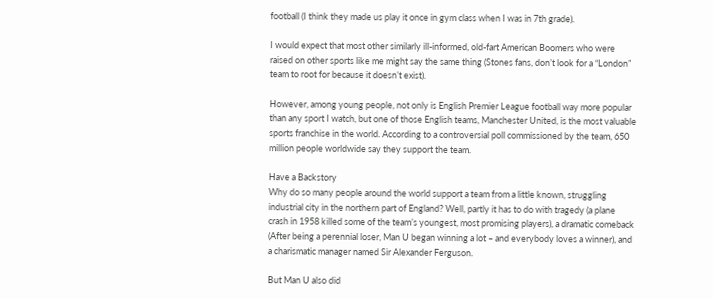football (I think they made us play it once in gym class when I was in 7th grade).

I would expect that most other similarly ill-informed, old-fart American Boomers who were raised on other sports like me might say the same thing (Stones fans, don’t look for a “London” team to root for because it doesn’t exist).

However, among young people, not only is English Premier League football way more popular than any sport I watch, but one of those English teams, Manchester United, is the most valuable sports franchise in the world. According to a controversial poll commissioned by the team, 650 million people worldwide say they support the team.

Have a Backstory
Why do so many people around the world support a team from a little known, struggling industrial city in the northern part of England? Well, partly it has to do with tragedy (a plane crash in 1958 killed some of the team’s youngest, most promising players), a dramatic comeback (After being a perennial loser, Man U began winning a lot – and everybody loves a winner), and a charismatic manager named Sir Alexander Ferguson.

But Man U also did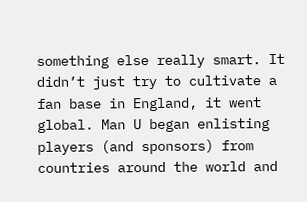something else really smart. It didn’t just try to cultivate a fan base in England, it went global. Man U began enlisting players (and sponsors) from countries around the world and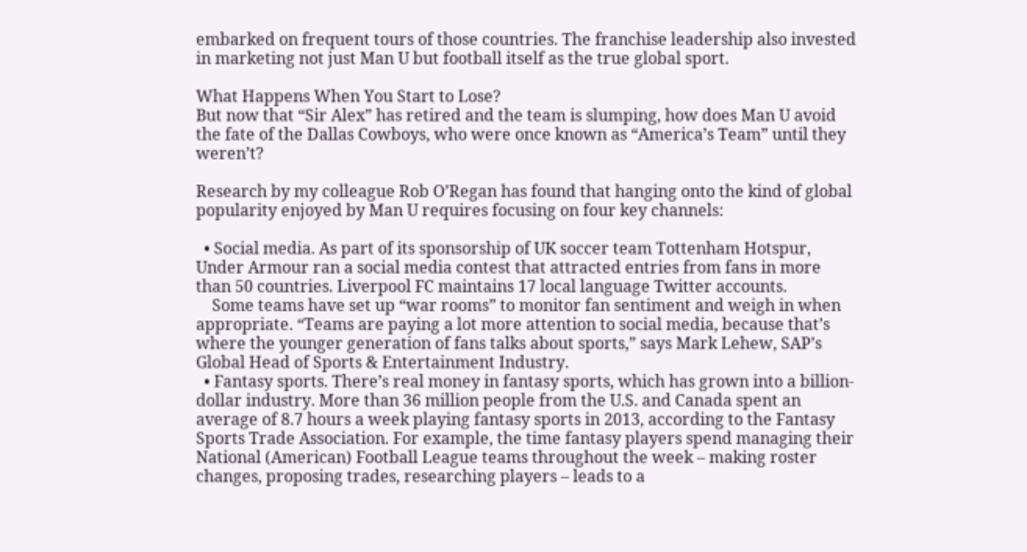embarked on frequent tours of those countries. The franchise leadership also invested in marketing not just Man U but football itself as the true global sport.

What Happens When You Start to Lose?
But now that “Sir Alex” has retired and the team is slumping, how does Man U avoid the fate of the Dallas Cowboys, who were once known as “America’s Team” until they weren’t?

Research by my colleague Rob O’Regan has found that hanging onto the kind of global popularity enjoyed by Man U requires focusing on four key channels:

  • Social media. As part of its sponsorship of UK soccer team Tottenham Hotspur, Under Armour ran a social media contest that attracted entries from fans in more than 50 countries. Liverpool FC maintains 17 local language Twitter accounts.
    Some teams have set up “war rooms” to monitor fan sentiment and weigh in when appropriate. “Teams are paying a lot more attention to social media, because that’s where the younger generation of fans talks about sports,” says Mark Lehew, SAP’s Global Head of Sports & Entertainment Industry.
  • Fantasy sports. There’s real money in fantasy sports, which has grown into a billion-dollar industry. More than 36 million people from the U.S. and Canada spent an average of 8.7 hours a week playing fantasy sports in 2013, according to the Fantasy Sports Trade Association. For example, the time fantasy players spend managing their National (American) Football League teams throughout the week – making roster changes, proposing trades, researching players – leads to a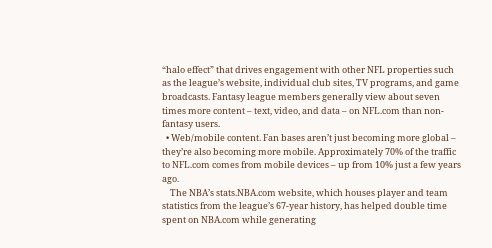“halo effect” that drives engagement with other NFL properties such as the league’s website, individual club sites, TV programs, and game broadcasts. Fantasy league members generally view about seven times more content – text, video, and data – on NFL.com than non-fantasy users.
  • Web/mobile content. Fan bases aren’t just becoming more global – they’re also becoming more mobile. Approximately 70% of the traffic to NFL.com comes from mobile devices – up from 10% just a few years ago.
    The NBA’s stats.NBA.com website, which houses player and team statistics from the league’s 67-year history, has helped double time spent on NBA.com while generating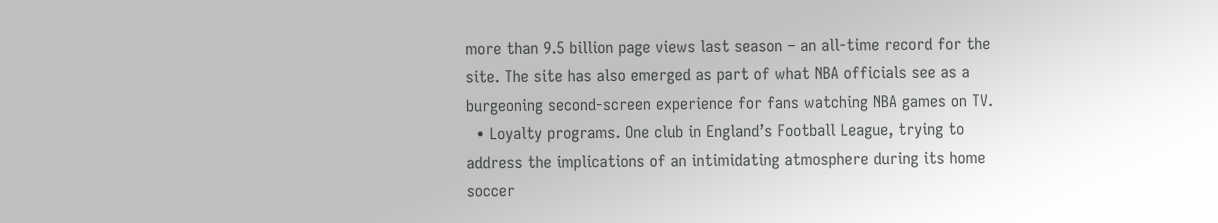more than 9.5 billion page views last season – an all-time record for the site. The site has also emerged as part of what NBA officials see as a burgeoning second-screen experience for fans watching NBA games on TV.
  • Loyalty programs. One club in England’s Football League, trying to address the implications of an intimidating atmosphere during its home soccer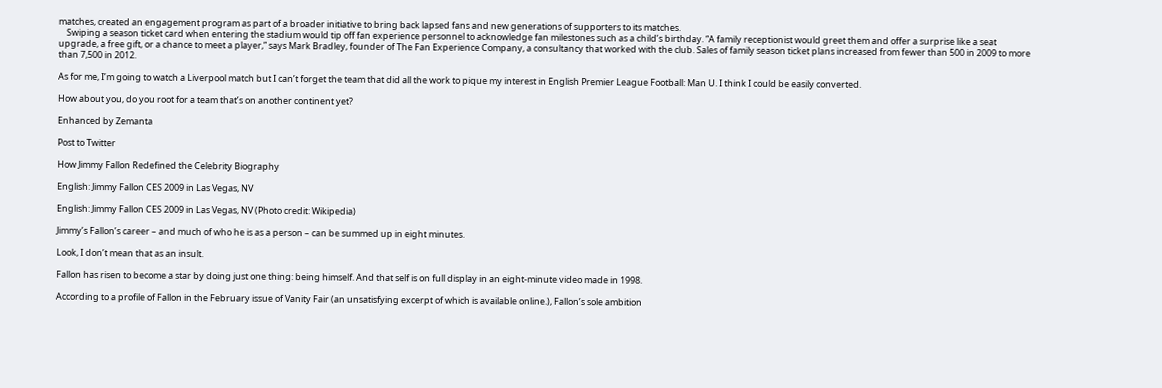matches, created an engagement program as part of a broader initiative to bring back lapsed fans and new generations of supporters to its matches.
    Swiping a season ticket card when entering the stadium would tip off fan experience personnel to acknowledge fan milestones such as a child’s birthday. “A family receptionist would greet them and offer a surprise like a seat upgrade, a free gift, or a chance to meet a player,” says Mark Bradley, founder of The Fan Experience Company, a consultancy that worked with the club. Sales of family season ticket plans increased from fewer than 500 in 2009 to more than 7,500 in 2012.

As for me, I’m going to watch a Liverpool match but I can’t forget the team that did all the work to pique my interest in English Premier League Football: Man U. I think I could be easily converted.

How about you, do you root for a team that’s on another continent yet?

Enhanced by Zemanta

Post to Twitter

How Jimmy Fallon Redefined the Celebrity Biography

English: Jimmy Fallon CES 2009 in Las Vegas, NV

English: Jimmy Fallon CES 2009 in Las Vegas, NV (Photo credit: Wikipedia)

Jimmy’s Fallon’s career – and much of who he is as a person – can be summed up in eight minutes.

Look, I don’t mean that as an insult.

Fallon has risen to become a star by doing just one thing: being himself. And that self is on full display in an eight-minute video made in 1998.

According to a profile of Fallon in the February issue of Vanity Fair (an unsatisfying excerpt of which is available online.), Fallon’s sole ambition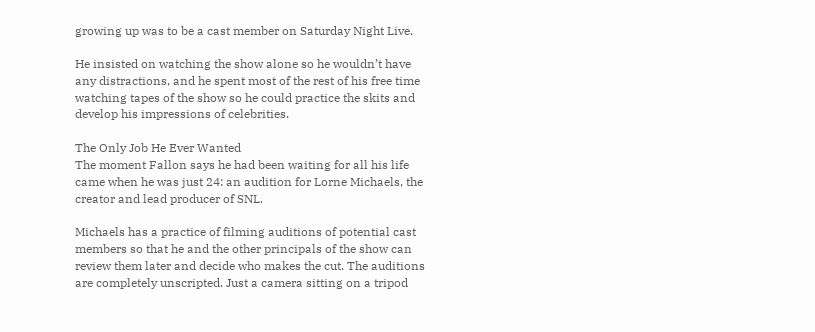growing up was to be a cast member on Saturday Night Live.

He insisted on watching the show alone so he wouldn’t have any distractions, and he spent most of the rest of his free time watching tapes of the show so he could practice the skits and develop his impressions of celebrities.

The Only Job He Ever Wanted
The moment Fallon says he had been waiting for all his life came when he was just 24: an audition for Lorne Michaels, the creator and lead producer of SNL.

Michaels has a practice of filming auditions of potential cast members so that he and the other principals of the show can review them later and decide who makes the cut. The auditions are completely unscripted. Just a camera sitting on a tripod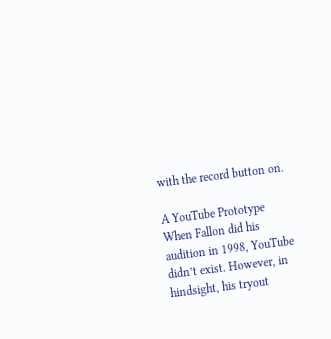with the record button on.

A YouTube Prototype
When Fallon did his audition in 1998, YouTube didn’t exist. However, in hindsight, his tryout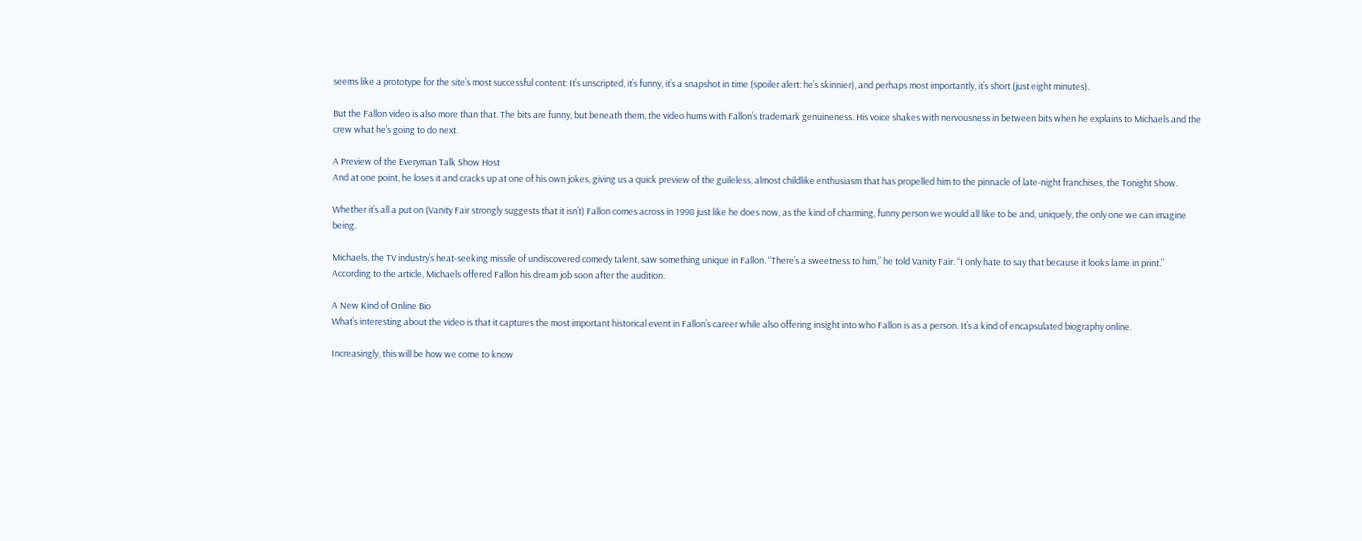seems like a prototype for the site’s most successful content: It’s unscripted, it’s funny, it’s a snapshot in time (spoiler alert: he’s skinnier), and perhaps most importantly, it’s short (just eight minutes).

But the Fallon video is also more than that. The bits are funny, but beneath them, the video hums with Fallon’s trademark genuineness. His voice shakes with nervousness in between bits when he explains to Michaels and the crew what he’s going to do next.

A Preview of the Everyman Talk Show Host
And at one point, he loses it and cracks up at one of his own jokes, giving us a quick preview of the guileless, almost childlike enthusiasm that has propelled him to the pinnacle of late-night franchises, the Tonight Show.

Whether it’s all a put on (Vanity Fair strongly suggests that it isn’t) Fallon comes across in 1998 just like he does now, as the kind of charming, funny person we would all like to be and, uniquely, the only one we can imagine being.

Michaels, the TV industry’s heat-seeking missile of undiscovered comedy talent, saw something unique in Fallon. “There’s a sweetness to him,” he told Vanity Fair. “I only hate to say that because it looks lame in print.” According to the article, Michaels offered Fallon his dream job soon after the audition.

A New Kind of Online Bio
What’s interesting about the video is that it captures the most important historical event in Fallon’s career while also offering insight into who Fallon is as a person. It’s a kind of encapsulated biography online.

Increasingly, this will be how we come to know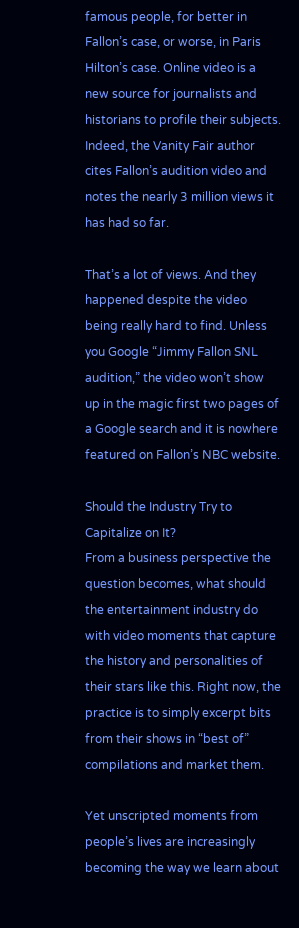famous people, for better in Fallon’s case, or worse, in Paris Hilton’s case. Online video is a new source for journalists and historians to profile their subjects. Indeed, the Vanity Fair author cites Fallon’s audition video and notes the nearly 3 million views it has had so far.

That’s a lot of views. And they happened despite the video being really hard to find. Unless you Google “Jimmy Fallon SNL audition,” the video won’t show up in the magic first two pages of a Google search and it is nowhere featured on Fallon’s NBC website.

Should the Industry Try to Capitalize on It?
From a business perspective the question becomes, what should the entertainment industry do with video moments that capture the history and personalities of their stars like this. Right now, the practice is to simply excerpt bits from their shows in “best of” compilations and market them.

Yet unscripted moments from people’s lives are increasingly becoming the way we learn about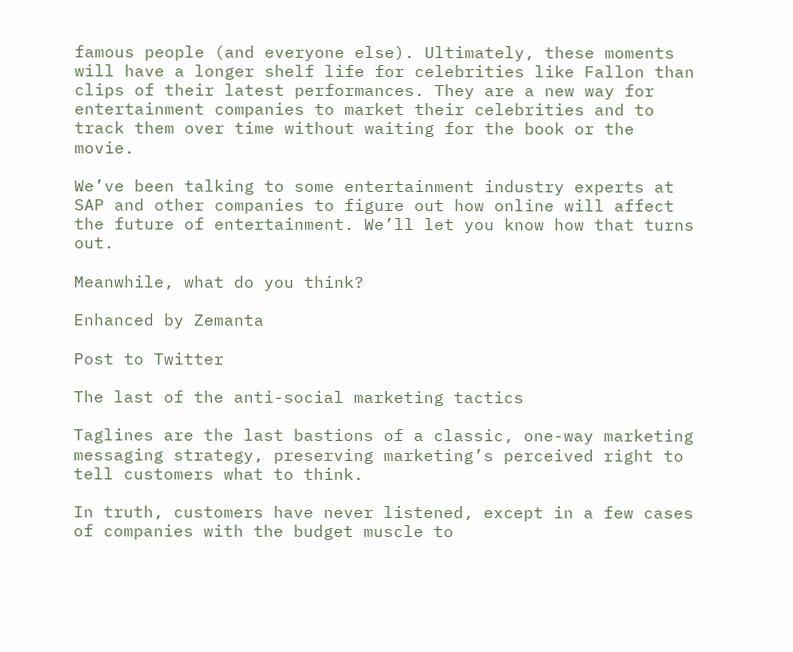famous people (and everyone else). Ultimately, these moments will have a longer shelf life for celebrities like Fallon than clips of their latest performances. They are a new way for entertainment companies to market their celebrities and to track them over time without waiting for the book or the movie.

We’ve been talking to some entertainment industry experts at SAP and other companies to figure out how online will affect the future of entertainment. We’ll let you know how that turns out.

Meanwhile, what do you think?

Enhanced by Zemanta

Post to Twitter

The last of the anti-social marketing tactics

Taglines are the last bastions of a classic, one-way marketing messaging strategy, preserving marketing’s perceived right to tell customers what to think.

In truth, customers have never listened, except in a few cases of companies with the budget muscle to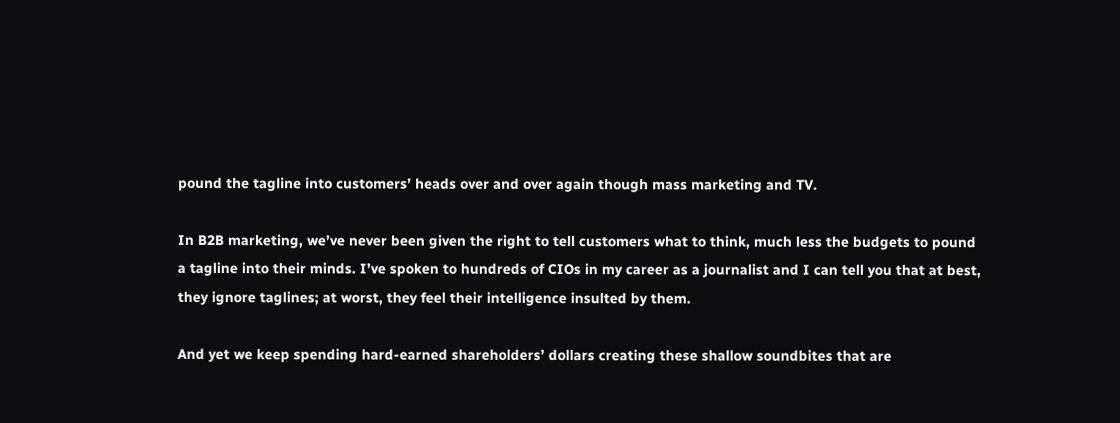pound the tagline into customers’ heads over and over again though mass marketing and TV.

In B2B marketing, we’ve never been given the right to tell customers what to think, much less the budgets to pound a tagline into their minds. I’ve spoken to hundreds of CIOs in my career as a journalist and I can tell you that at best, they ignore taglines; at worst, they feel their intelligence insulted by them.

And yet we keep spending hard-earned shareholders’ dollars creating these shallow soundbites that are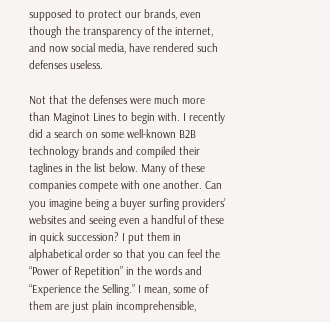supposed to protect our brands, even though the transparency of the internet, and now social media, have rendered such defenses useless.

Not that the defenses were much more than Maginot Lines to begin with. I recently did a search on some well-known B2B technology brands and compiled their taglines in the list below. Many of these companies compete with one another. Can you imagine being a buyer surfing providers’ websites and seeing even a handful of these in quick succession? I put them in alphabetical order so that you can feel the “Power of Repetition” in the words and “Experience the Selling.” I mean, some of them are just plain incomprehensible,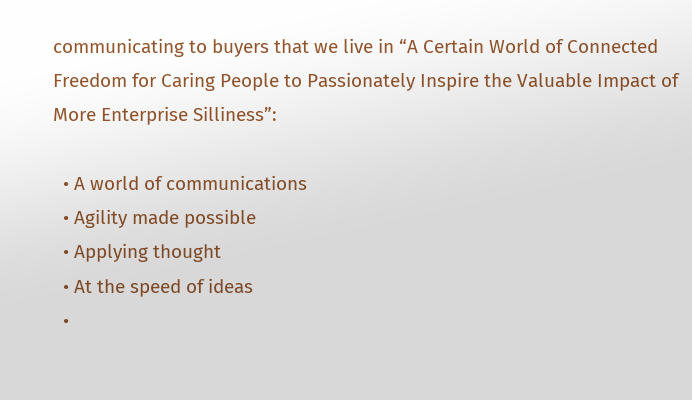communicating to buyers that we live in “A Certain World of Connected Freedom for Caring People to Passionately Inspire the Valuable Impact of More Enterprise Silliness”:

  • A world of communications
  • Agility made possible
  • Applying thought
  • At the speed of ideas
  •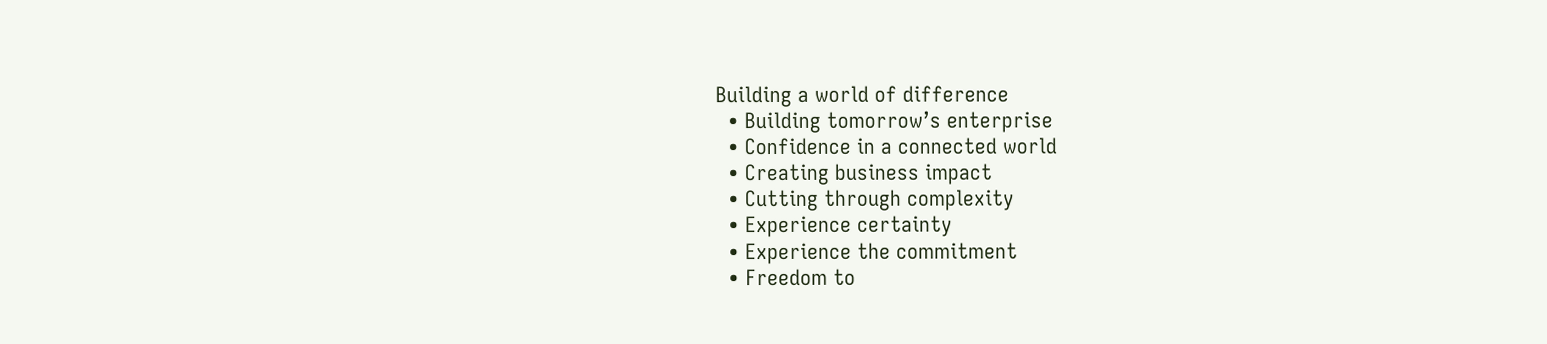Building a world of difference
  • Building tomorrow’s enterprise
  • Confidence in a connected world
  • Creating business impact
  • Cutting through complexity
  • Experience certainty
  • Experience the commitment
  • Freedom to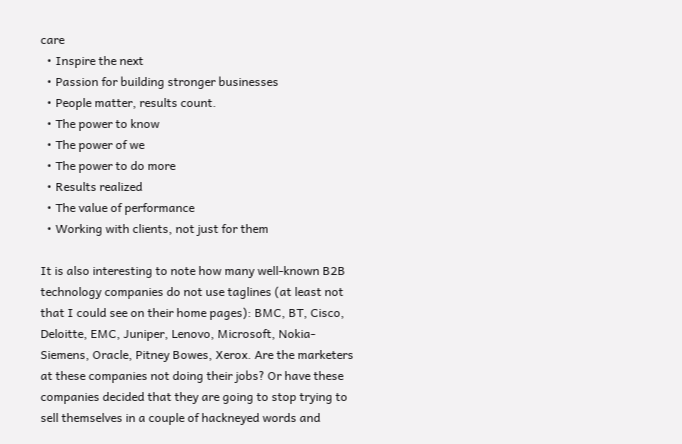care
  • Inspire the next
  • Passion for building stronger businesses
  • People matter, results count.
  • The power to know
  • The power of we
  • The power to do more
  • Results realized
  • The value of performance
  • Working with clients, not just for them

It is also interesting to note how many well-known B2B technology companies do not use taglines (at least not that I could see on their home pages): BMC, BT, Cisco, Deloitte, EMC, Juniper, Lenovo, Microsoft, Nokia-Siemens, Oracle, Pitney Bowes, Xerox. Are the marketers at these companies not doing their jobs? Or have these companies decided that they are going to stop trying to sell themselves in a couple of hackneyed words and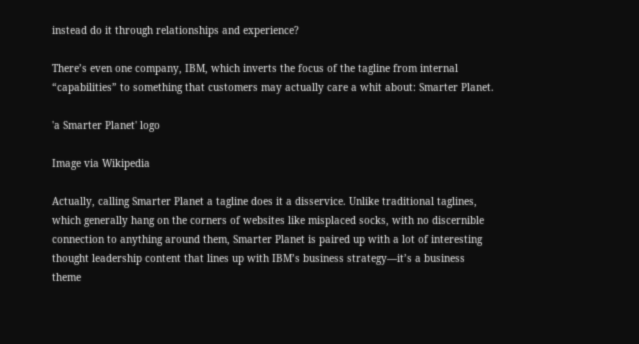instead do it through relationships and experience?

There’s even one company, IBM, which inverts the focus of the tagline from internal “capabilities” to something that customers may actually care a whit about: Smarter Planet.

'a Smarter Planet' logo

Image via Wikipedia

Actually, calling Smarter Planet a tagline does it a disservice. Unlike traditional taglines, which generally hang on the corners of websites like misplaced socks, with no discernible connection to anything around them, Smarter Planet is paired up with a lot of interesting thought leadership content that lines up with IBM’s business strategy—it’s a business theme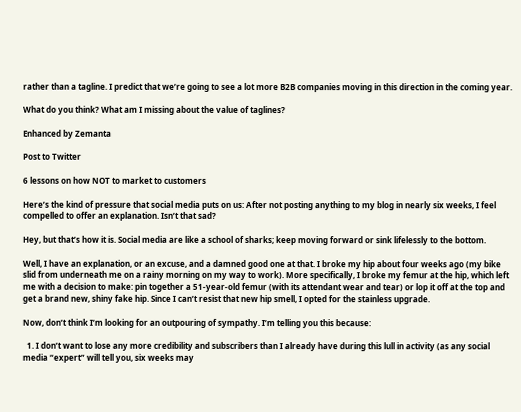rather than a tagline. I predict that we’re going to see a lot more B2B companies moving in this direction in the coming year.

What do you think? What am I missing about the value of taglines?

Enhanced by Zemanta

Post to Twitter

6 lessons on how NOT to market to customers

Here’s the kind of pressure that social media puts on us: After not posting anything to my blog in nearly six weeks, I feel compelled to offer an explanation. Isn’t that sad?

Hey, but that’s how it is. Social media are like a school of sharks; keep moving forward or sink lifelessly to the bottom.

Well, I have an explanation, or an excuse, and a damned good one at that. I broke my hip about four weeks ago (my bike slid from underneath me on a rainy morning on my way to work). More specifically, I broke my femur at the hip, which left me with a decision to make: pin together a 51-year-old femur (with its attendant wear and tear) or lop it off at the top and get a brand new, shiny fake hip. Since I can’t resist that new hip smell, I opted for the stainless upgrade.

Now, don’t think I’m looking for an outpouring of sympathy. I’m telling you this because:

  1. I don’t want to lose any more credibility and subscribers than I already have during this lull in activity (as any social media “expert” will tell you, six weeks may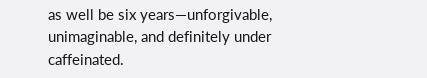as well be six years—unforgivable, unimaginable, and definitely under caffeinated.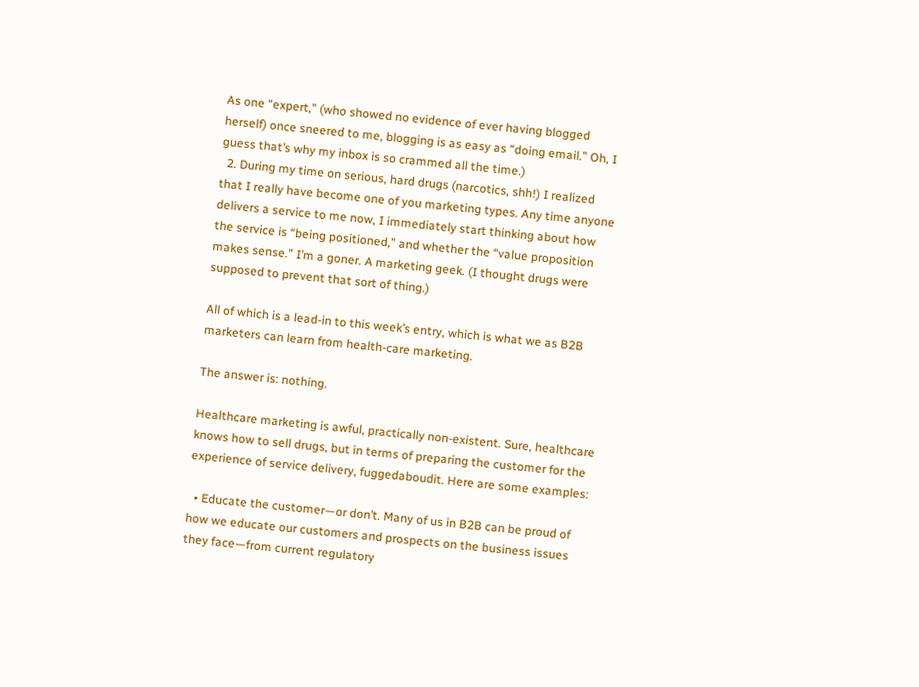As one “expert,” (who showed no evidence of ever having blogged herself) once sneered to me, blogging is as easy as “doing email.” Oh, I guess that’s why my inbox is so crammed all the time.)
  2. During my time on serious, hard drugs (narcotics, shh!) I realized that I really have become one of you marketing types. Any time anyone delivers a service to me now, I immediately start thinking about how the service is “being positioned,” and whether the “value proposition makes sense.” I’m a goner. A marketing geek. (I thought drugs were supposed to prevent that sort of thing.)

All of which is a lead-in to this week’s entry, which is what we as B2B marketers can learn from health-care marketing.

The answer is: nothing.

Healthcare marketing is awful, practically non-existent. Sure, healthcare knows how to sell drugs, but in terms of preparing the customer for the experience of service delivery, fuggedaboudit. Here are some examples:

  • Educate the customer—or don’t. Many of us in B2B can be proud of how we educate our customers and prospects on the business issues they face—from current regulatory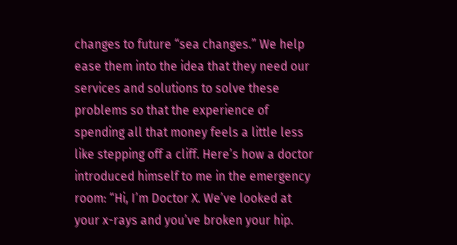changes to future “sea changes.” We help ease them into the idea that they need our services and solutions to solve these problems so that the experience of spending all that money feels a little less like stepping off a cliff. Here’s how a doctor introduced himself to me in the emergency room: “Hi, I’m Doctor X. We’ve looked at your x-rays and you’ve broken your hip.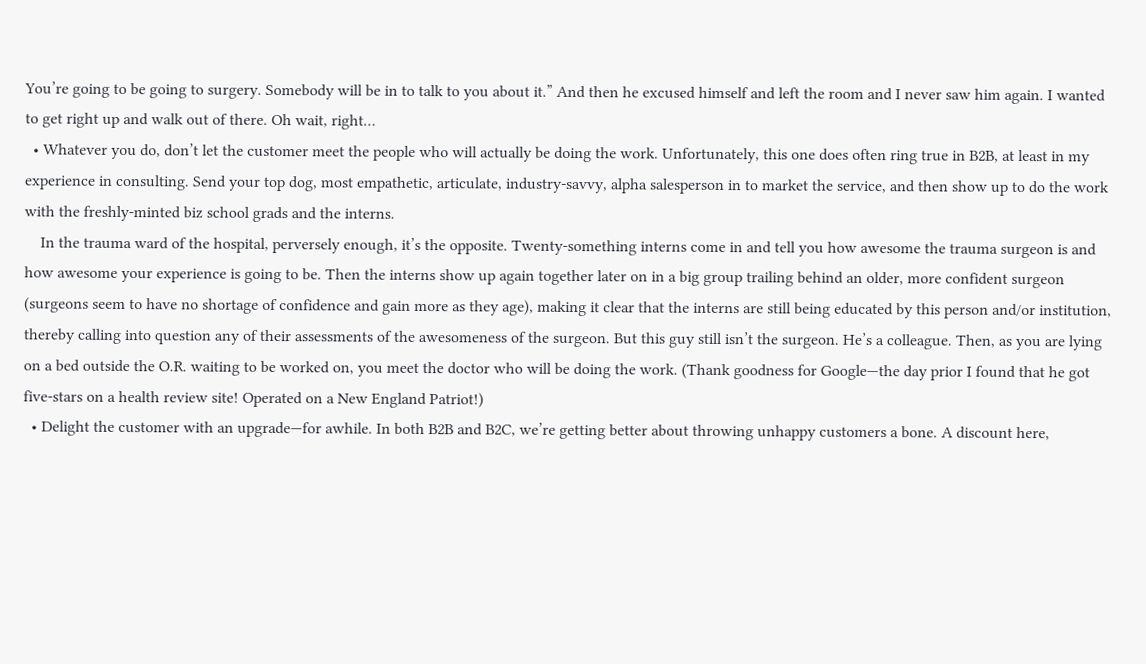You’re going to be going to surgery. Somebody will be in to talk to you about it.” And then he excused himself and left the room and I never saw him again. I wanted to get right up and walk out of there. Oh wait, right…
  • Whatever you do, don’t let the customer meet the people who will actually be doing the work. Unfortunately, this one does often ring true in B2B, at least in my experience in consulting. Send your top dog, most empathetic, articulate, industry-savvy, alpha salesperson in to market the service, and then show up to do the work with the freshly-minted biz school grads and the interns.
    In the trauma ward of the hospital, perversely enough, it’s the opposite. Twenty-something interns come in and tell you how awesome the trauma surgeon is and how awesome your experience is going to be. Then the interns show up again together later on in a big group trailing behind an older, more confident surgeon (surgeons seem to have no shortage of confidence and gain more as they age), making it clear that the interns are still being educated by this person and/or institution, thereby calling into question any of their assessments of the awesomeness of the surgeon. But this guy still isn’t the surgeon. He’s a colleague. Then, as you are lying on a bed outside the O.R. waiting to be worked on, you meet the doctor who will be doing the work. (Thank goodness for Google—the day prior I found that he got five-stars on a health review site! Operated on a New England Patriot!)
  • Delight the customer with an upgrade—for awhile. In both B2B and B2C, we’re getting better about throwing unhappy customers a bone. A discount here,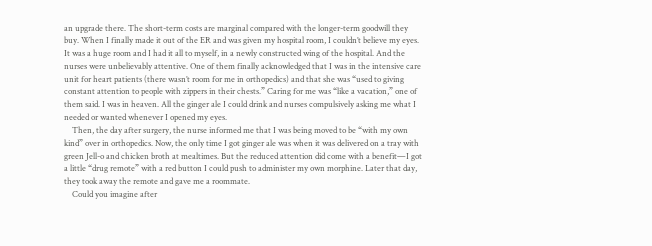an upgrade there. The short-term costs are marginal compared with the longer-term goodwill they buy. When I finally made it out of the ER and was given my hospital room, I couldn’t believe my eyes. It was a huge room and I had it all to myself, in a newly constructed wing of the hospital. And the nurses were unbelievably attentive. One of them finally acknowledged that I was in the intensive care unit for heart patients (there wasn’t room for me in orthopedics) and that she was “used to giving constant attention to people with zippers in their chests.” Caring for me was “like a vacation,” one of them said. I was in heaven. All the ginger ale I could drink and nurses compulsively asking me what I needed or wanted whenever I opened my eyes.
    Then, the day after surgery, the nurse informed me that I was being moved to be “with my own kind” over in orthopedics. Now, the only time I got ginger ale was when it was delivered on a tray with green Jell-o and chicken broth at mealtimes. But the reduced attention did come with a benefit—I got a little “drug remote” with a red button I could push to administer my own morphine. Later that day, they took away the remote and gave me a roommate.
    Could you imagine after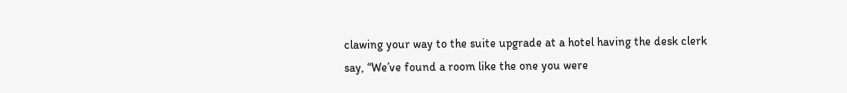clawing your way to the suite upgrade at a hotel having the desk clerk say, “We’ve found a room like the one you were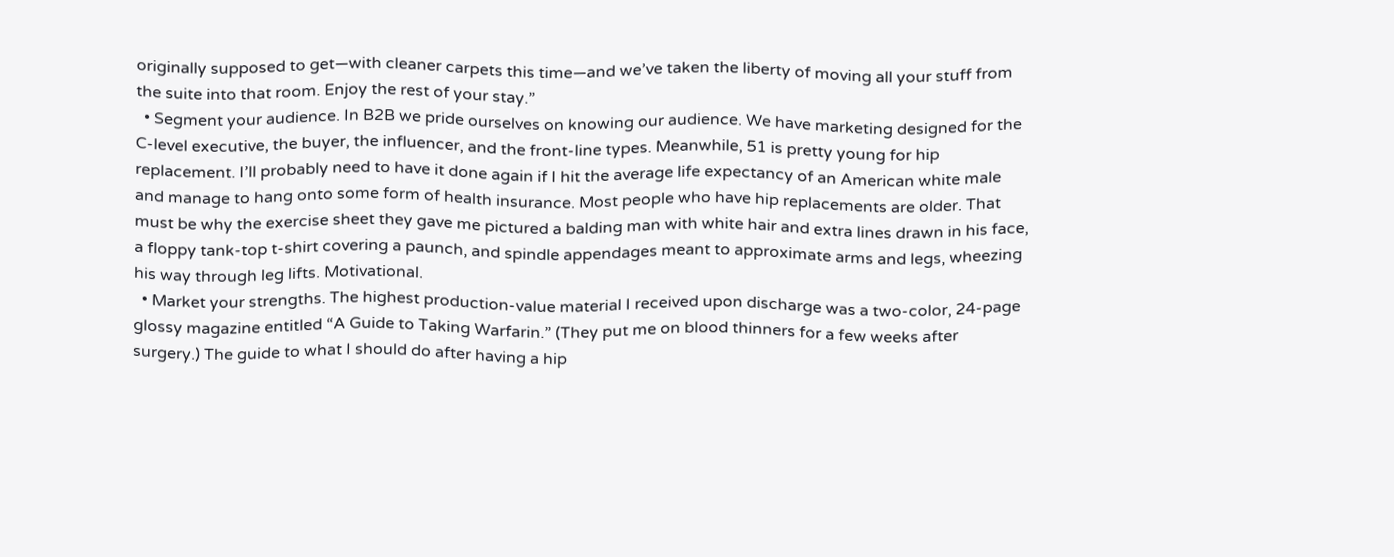originally supposed to get—with cleaner carpets this time—and we’ve taken the liberty of moving all your stuff from the suite into that room. Enjoy the rest of your stay.”
  • Segment your audience. In B2B we pride ourselves on knowing our audience. We have marketing designed for the C-level executive, the buyer, the influencer, and the front-line types. Meanwhile, 51 is pretty young for hip replacement. I’ll probably need to have it done again if I hit the average life expectancy of an American white male and manage to hang onto some form of health insurance. Most people who have hip replacements are older. That must be why the exercise sheet they gave me pictured a balding man with white hair and extra lines drawn in his face, a floppy tank-top t-shirt covering a paunch, and spindle appendages meant to approximate arms and legs, wheezing his way through leg lifts. Motivational.
  • Market your strengths. The highest production-value material I received upon discharge was a two-color, 24-page glossy magazine entitled “A Guide to Taking Warfarin.” (They put me on blood thinners for a few weeks after surgery.) The guide to what I should do after having a hip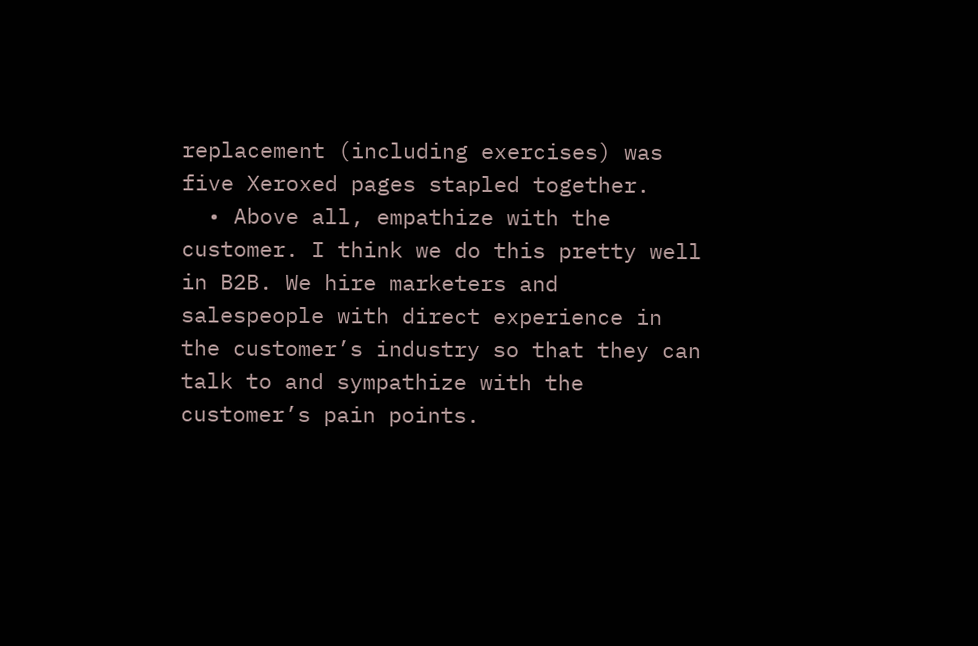replacement (including exercises) was five Xeroxed pages stapled together.
  • Above all, empathize with the customer. I think we do this pretty well in B2B. We hire marketers and salespeople with direct experience in the customer’s industry so that they can talk to and sympathize with the customer’s pain points.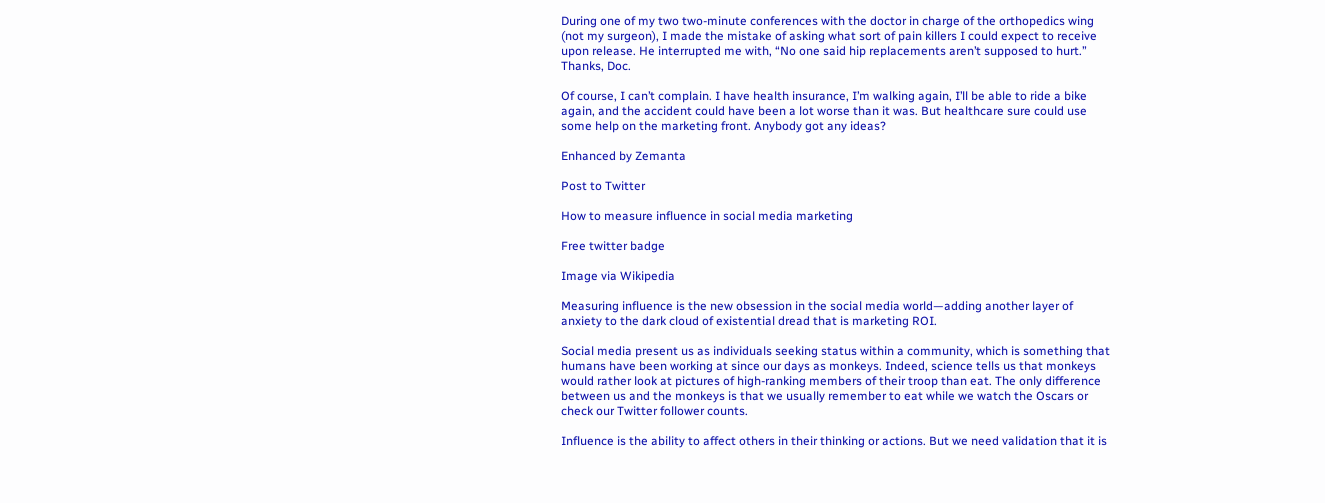During one of my two two-minute conferences with the doctor in charge of the orthopedics wing (not my surgeon), I made the mistake of asking what sort of pain killers I could expect to receive upon release. He interrupted me with, “No one said hip replacements aren’t supposed to hurt.” Thanks, Doc.

Of course, I can’t complain. I have health insurance, I’m walking again, I’ll be able to ride a bike again, and the accident could have been a lot worse than it was. But healthcare sure could use some help on the marketing front. Anybody got any ideas?

Enhanced by Zemanta

Post to Twitter

How to measure influence in social media marketing

Free twitter badge

Image via Wikipedia

Measuring influence is the new obsession in the social media world—adding another layer of anxiety to the dark cloud of existential dread that is marketing ROI.

Social media present us as individuals seeking status within a community, which is something that humans have been working at since our days as monkeys. Indeed, science tells us that monkeys would rather look at pictures of high-ranking members of their troop than eat. The only difference between us and the monkeys is that we usually remember to eat while we watch the Oscars or check our Twitter follower counts.

Influence is the ability to affect others in their thinking or actions. But we need validation that it is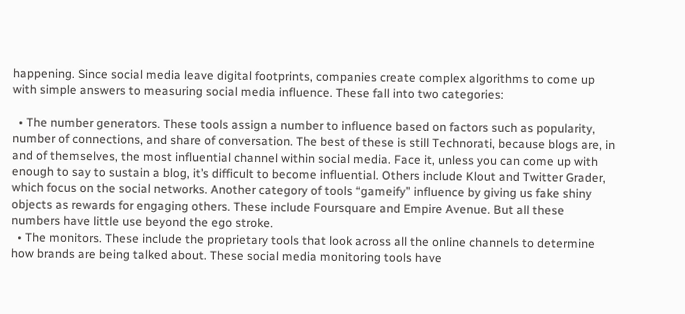happening. Since social media leave digital footprints, companies create complex algorithms to come up with simple answers to measuring social media influence. These fall into two categories:

  • The number generators. These tools assign a number to influence based on factors such as popularity, number of connections, and share of conversation. The best of these is still Technorati, because blogs are, in and of themselves, the most influential channel within social media. Face it, unless you can come up with enough to say to sustain a blog, it’s difficult to become influential. Others include Klout and Twitter Grader, which focus on the social networks. Another category of tools “gameify” influence by giving us fake shiny objects as rewards for engaging others. These include Foursquare and Empire Avenue. But all these numbers have little use beyond the ego stroke.
  • The monitors. These include the proprietary tools that look across all the online channels to determine how brands are being talked about. These social media monitoring tools have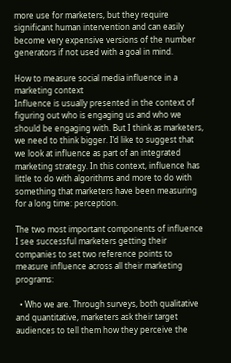more use for marketers, but they require significant human intervention and can easily become very expensive versions of the number generators if not used with a goal in mind.

How to measure social media influence in a marketing context
Influence is usually presented in the context of figuring out who is engaging us and who we should be engaging with. But I think as marketers, we need to think bigger. I’d like to suggest that we look at influence as part of an integrated marketing strategy. In this context, influence has little to do with algorithms and more to do with something that marketers have been measuring for a long time: perception.

The two most important components of influence
I see successful marketers getting their companies to set two reference points to measure influence across all their marketing programs:

  • Who we are. Through surveys, both qualitative and quantitative, marketers ask their target audiences to tell them how they perceive the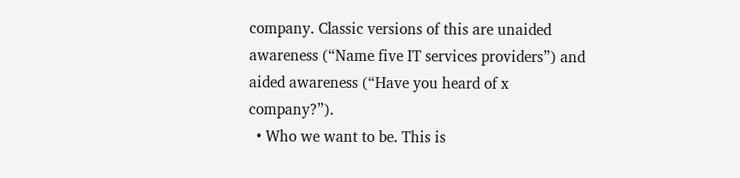company. Classic versions of this are unaided awareness (“Name five IT services providers”) and aided awareness (“Have you heard of x company?”).
  • Who we want to be. This is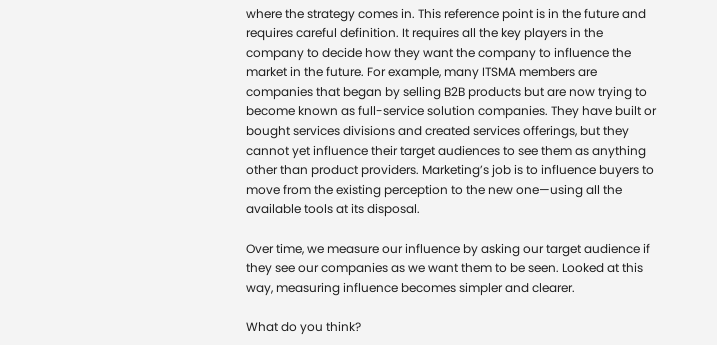where the strategy comes in. This reference point is in the future and requires careful definition. It requires all the key players in the company to decide how they want the company to influence the market in the future. For example, many ITSMA members are companies that began by selling B2B products but are now trying to become known as full-service solution companies. They have built or bought services divisions and created services offerings, but they cannot yet influence their target audiences to see them as anything other than product providers. Marketing’s job is to influence buyers to move from the existing perception to the new one—using all the available tools at its disposal.

Over time, we measure our influence by asking our target audience if they see our companies as we want them to be seen. Looked at this way, measuring influence becomes simpler and clearer.

What do you think?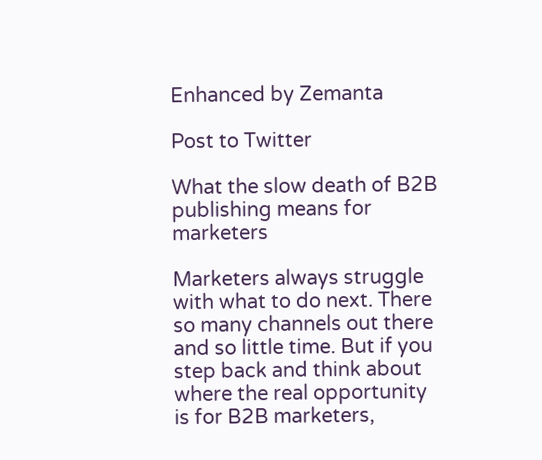Enhanced by Zemanta

Post to Twitter

What the slow death of B2B publishing means for marketers

Marketers always struggle with what to do next. There so many channels out there and so little time. But if you step back and think about where the real opportunity is for B2B marketers,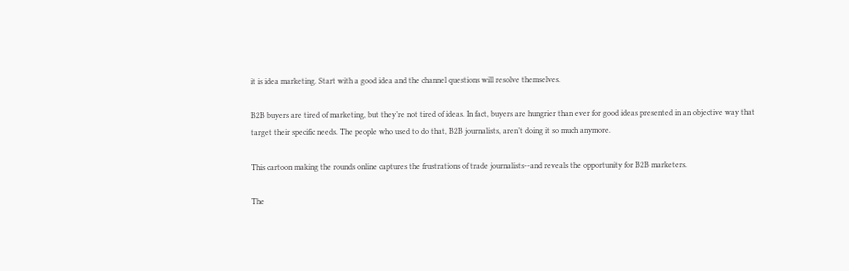it is idea marketing. Start with a good idea and the channel questions will resolve themselves.

B2B buyers are tired of marketing, but they’re not tired of ideas. In fact, buyers are hungrier than ever for good ideas presented in an objective way that target their specific needs. The people who used to do that, B2B journalists, aren’t doing it so much anymore.

This cartoon making the rounds online captures the frustrations of trade journalists--and reveals the opportunity for B2B marketers.

The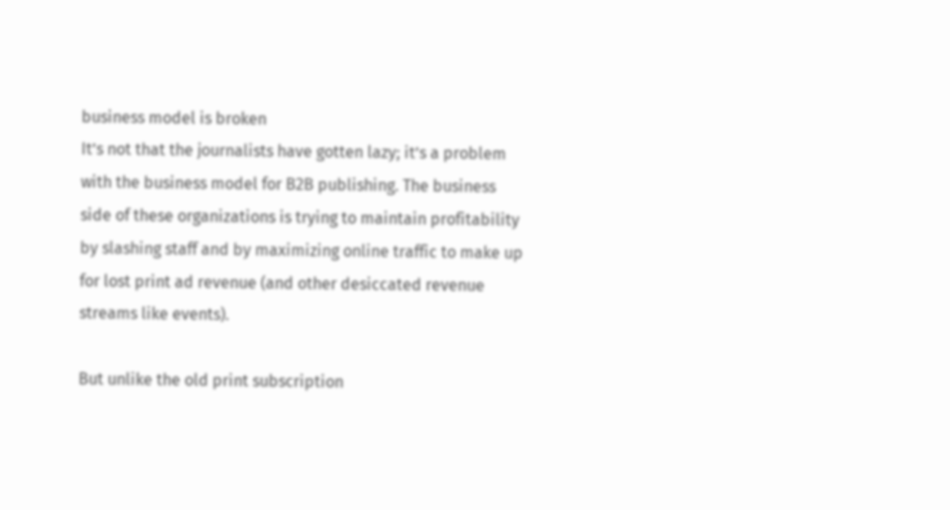business model is broken
It’s not that the journalists have gotten lazy; it’s a problem with the business model for B2B publishing. The business side of these organizations is trying to maintain profitability by slashing staff and by maximizing online traffic to make up for lost print ad revenue (and other desiccated revenue streams like events).

But unlike the old print subscription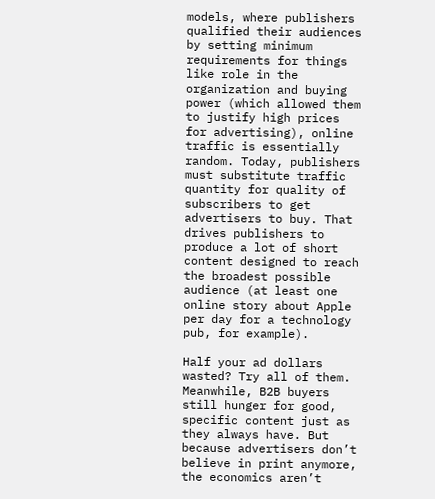models, where publishers qualified their audiences by setting minimum requirements for things like role in the organization and buying power (which allowed them to justify high prices for advertising), online traffic is essentially random. Today, publishers must substitute traffic quantity for quality of subscribers to get advertisers to buy. That drives publishers to produce a lot of short content designed to reach the broadest possible audience (at least one online story about Apple per day for a technology pub, for example).

Half your ad dollars wasted? Try all of them.
Meanwhile, B2B buyers still hunger for good, specific content just as they always have. But because advertisers don’t believe in print anymore, the economics aren’t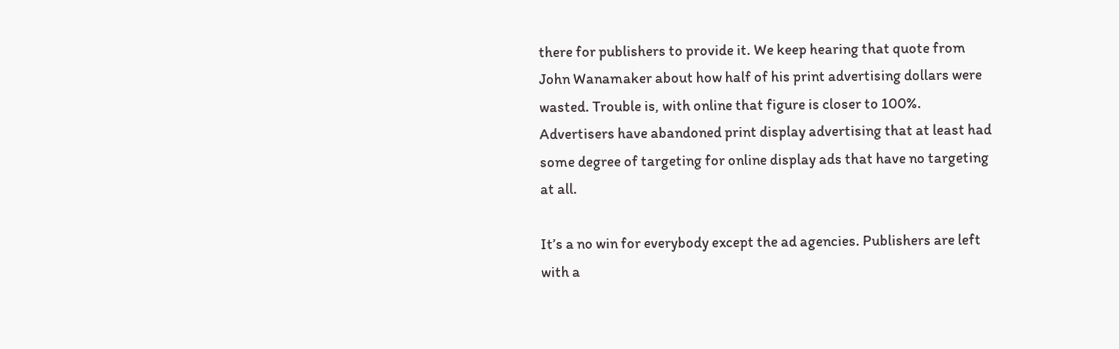there for publishers to provide it. We keep hearing that quote from John Wanamaker about how half of his print advertising dollars were wasted. Trouble is, with online that figure is closer to 100%. Advertisers have abandoned print display advertising that at least had some degree of targeting for online display ads that have no targeting at all.

It’s a no win for everybody except the ad agencies. Publishers are left with a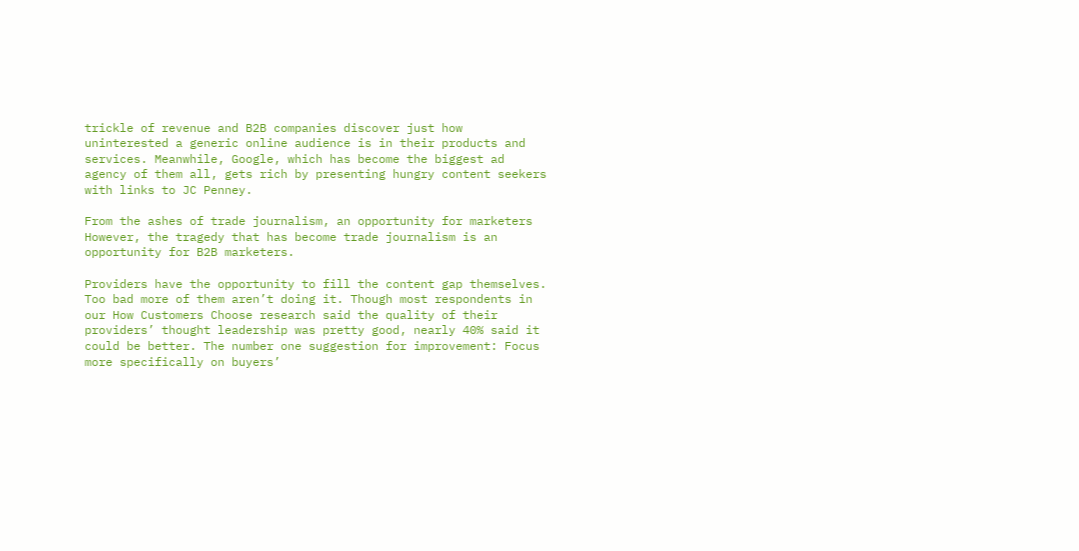trickle of revenue and B2B companies discover just how uninterested a generic online audience is in their products and services. Meanwhile, Google, which has become the biggest ad agency of them all, gets rich by presenting hungry content seekers with links to JC Penney.

From the ashes of trade journalism, an opportunity for marketers
However, the tragedy that has become trade journalism is an opportunity for B2B marketers.

Providers have the opportunity to fill the content gap themselves. Too bad more of them aren’t doing it. Though most respondents in our How Customers Choose research said the quality of their providers’ thought leadership was pretty good, nearly 40% said it could be better. The number one suggestion for improvement: Focus more specifically on buyers’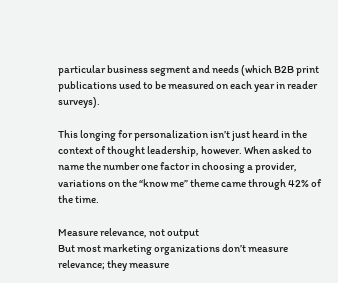particular business segment and needs (which B2B print publications used to be measured on each year in reader surveys).

This longing for personalization isn’t just heard in the context of thought leadership, however. When asked to name the number one factor in choosing a provider, variations on the “know me” theme came through 42% of the time.

Measure relevance, not output
But most marketing organizations don’t measure relevance; they measure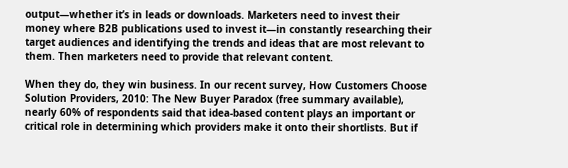output—whether it’s in leads or downloads. Marketers need to invest their money where B2B publications used to invest it—in constantly researching their target audiences and identifying the trends and ideas that are most relevant to them. Then marketers need to provide that relevant content.

When they do, they win business. In our recent survey, How Customers Choose Solution Providers, 2010: The New Buyer Paradox (free summary available), nearly 60% of respondents said that idea-based content plays an important or critical role in determining which providers make it onto their shortlists. But if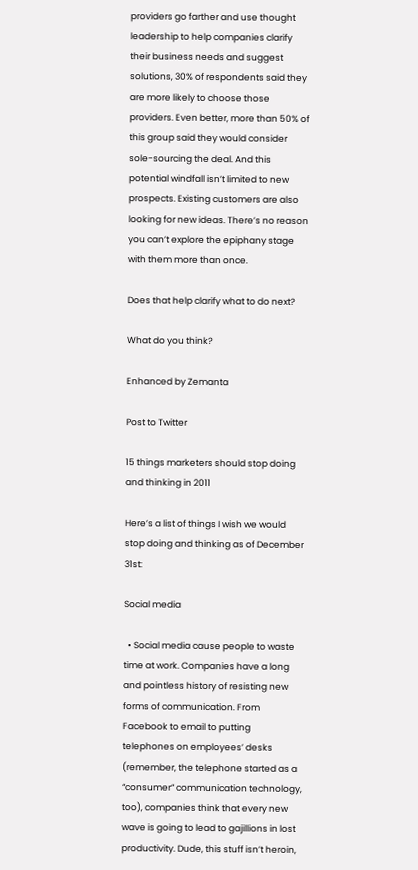providers go farther and use thought leadership to help companies clarify their business needs and suggest solutions, 30% of respondents said they are more likely to choose those providers. Even better, more than 50% of this group said they would consider sole-sourcing the deal. And this potential windfall isn’t limited to new prospects. Existing customers are also looking for new ideas. There’s no reason you can’t explore the epiphany stage with them more than once.

Does that help clarify what to do next?

What do you think?

Enhanced by Zemanta

Post to Twitter

15 things marketers should stop doing and thinking in 2011

Here’s a list of things I wish we would stop doing and thinking as of December 31st:

Social media

  • Social media cause people to waste time at work. Companies have a long and pointless history of resisting new forms of communication. From Facebook to email to putting telephones on employees’ desks (remember, the telephone started as a “consumer” communication technology, too), companies think that every new wave is going to lead to gajillions in lost productivity. Dude, this stuff isn’t heroin,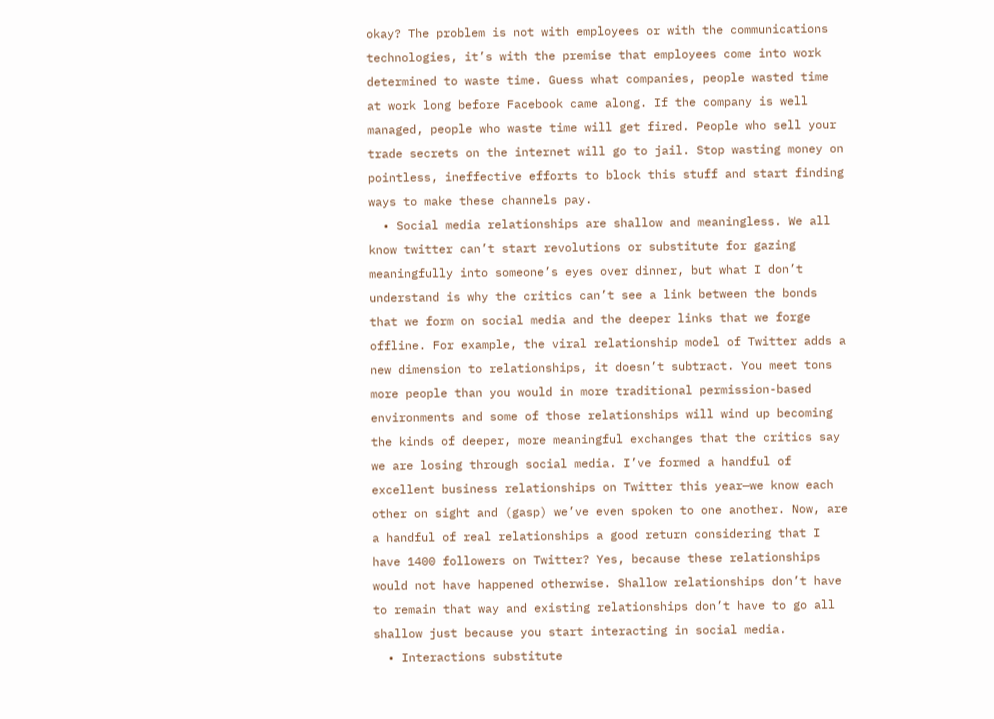okay? The problem is not with employees or with the communications technologies, it’s with the premise that employees come into work determined to waste time. Guess what companies, people wasted time at work long before Facebook came along. If the company is well managed, people who waste time will get fired. People who sell your trade secrets on the internet will go to jail. Stop wasting money on pointless, ineffective efforts to block this stuff and start finding ways to make these channels pay.
  • Social media relationships are shallow and meaningless. We all know twitter can’t start revolutions or substitute for gazing meaningfully into someone’s eyes over dinner, but what I don’t understand is why the critics can’t see a link between the bonds that we form on social media and the deeper links that we forge offline. For example, the viral relationship model of Twitter adds a new dimension to relationships, it doesn’t subtract. You meet tons more people than you would in more traditional permission-based environments and some of those relationships will wind up becoming the kinds of deeper, more meaningful exchanges that the critics say we are losing through social media. I’ve formed a handful of excellent business relationships on Twitter this year—we know each other on sight and (gasp) we’ve even spoken to one another. Now, are a handful of real relationships a good return considering that I have 1400 followers on Twitter? Yes, because these relationships would not have happened otherwise. Shallow relationships don’t have to remain that way and existing relationships don’t have to go all shallow just because you start interacting in social media.
  • Interactions substitute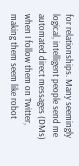for relationships. Many seemingly logical, intelligent people send me automated direct messages (DMs) when I follow them on Twitter, making them seem like robot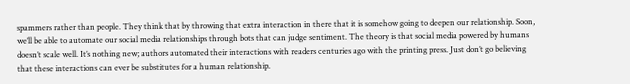spammers rather than people. They think that by throwing that extra interaction in there that it is somehow going to deepen our relationship. Soon, we’ll be able to automate our social media relationships through bots that can judge sentiment. The theory is that social media powered by humans doesn’t scale well. It’s nothing new; authors automated their interactions with readers centuries ago with the printing press. Just don’t go believing that these interactions can ever be substitutes for a human relationship.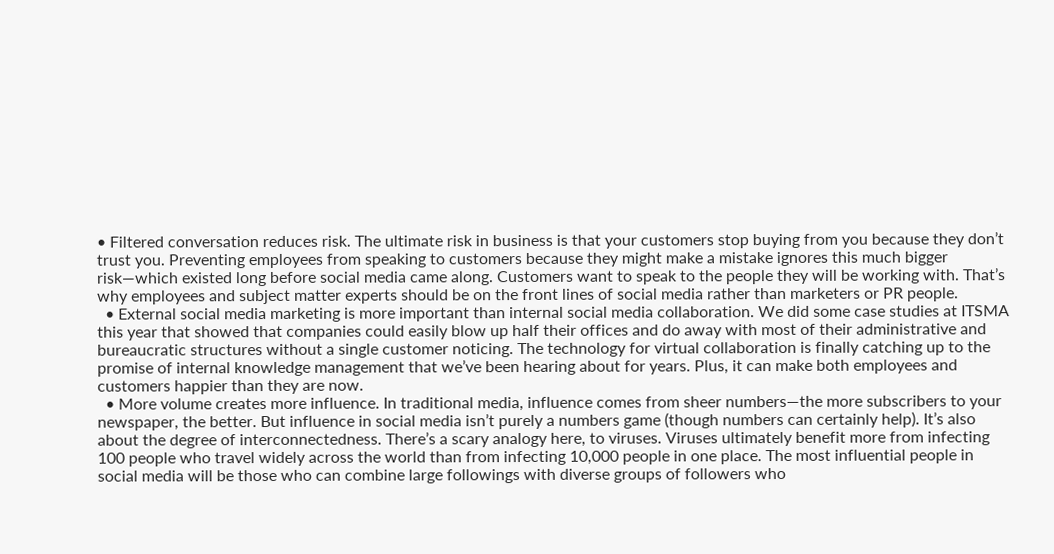• Filtered conversation reduces risk. The ultimate risk in business is that your customers stop buying from you because they don’t trust you. Preventing employees from speaking to customers because they might make a mistake ignores this much bigger risk—which existed long before social media came along. Customers want to speak to the people they will be working with. That’s why employees and subject matter experts should be on the front lines of social media rather than marketers or PR people.
  • External social media marketing is more important than internal social media collaboration. We did some case studies at ITSMA this year that showed that companies could easily blow up half their offices and do away with most of their administrative and bureaucratic structures without a single customer noticing. The technology for virtual collaboration is finally catching up to the promise of internal knowledge management that we’ve been hearing about for years. Plus, it can make both employees and customers happier than they are now.
  • More volume creates more influence. In traditional media, influence comes from sheer numbers—the more subscribers to your newspaper, the better. But influence in social media isn’t purely a numbers game (though numbers can certainly help). It’s also about the degree of interconnectedness. There’s a scary analogy here, to viruses. Viruses ultimately benefit more from infecting 100 people who travel widely across the world than from infecting 10,000 people in one place. The most influential people in social media will be those who can combine large followings with diverse groups of followers who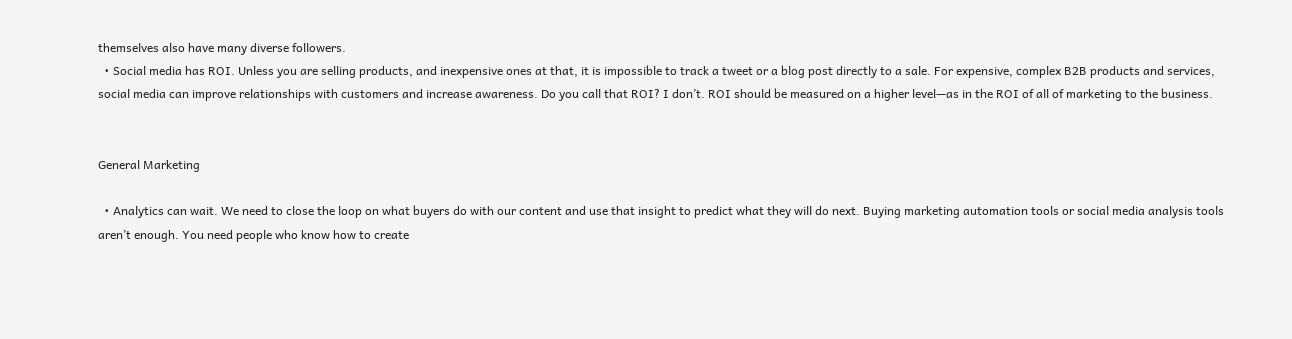themselves also have many diverse followers.
  • Social media has ROI. Unless you are selling products, and inexpensive ones at that, it is impossible to track a tweet or a blog post directly to a sale. For expensive, complex B2B products and services, social media can improve relationships with customers and increase awareness. Do you call that ROI? I don’t. ROI should be measured on a higher level—as in the ROI of all of marketing to the business.


General Marketing

  • Analytics can wait. We need to close the loop on what buyers do with our content and use that insight to predict what they will do next. Buying marketing automation tools or social media analysis tools aren’t enough. You need people who know how to create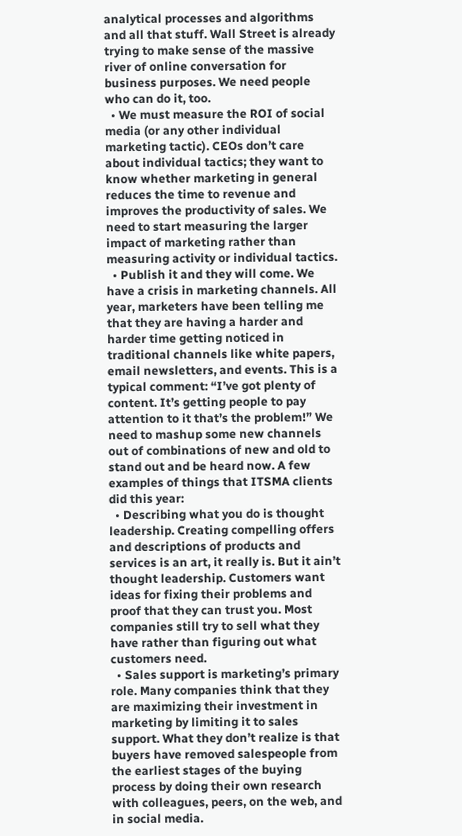analytical processes and algorithms and all that stuff. Wall Street is already trying to make sense of the massive river of online conversation for business purposes. We need people who can do it, too.
  • We must measure the ROI of social media (or any other individual marketing tactic). CEOs don’t care about individual tactics; they want to know whether marketing in general reduces the time to revenue and improves the productivity of sales. We need to start measuring the larger impact of marketing rather than measuring activity or individual tactics.
  • Publish it and they will come. We have a crisis in marketing channels. All year, marketers have been telling me that they are having a harder and harder time getting noticed in traditional channels like white papers, email newsletters, and events. This is a typical comment: “I’ve got plenty of content. It’s getting people to pay attention to it that’s the problem!” We need to mashup some new channels out of combinations of new and old to stand out and be heard now. A few examples of things that ITSMA clients did this year:
  • Describing what you do is thought leadership. Creating compelling offers and descriptions of products and services is an art, it really is. But it ain’t thought leadership. Customers want ideas for fixing their problems and proof that they can trust you. Most companies still try to sell what they have rather than figuring out what customers need.
  • Sales support is marketing’s primary role. Many companies think that they are maximizing their investment in marketing by limiting it to sales support. What they don’t realize is that buyers have removed salespeople from the earliest stages of the buying process by doing their own research with colleagues, peers, on the web, and in social media.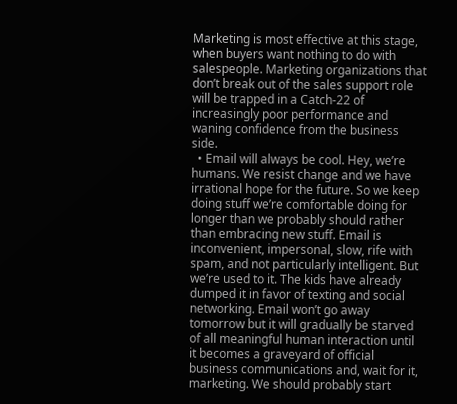Marketing is most effective at this stage, when buyers want nothing to do with salespeople. Marketing organizations that don’t break out of the sales support role will be trapped in a Catch-22 of increasingly poor performance and waning confidence from the business side.
  • Email will always be cool. Hey, we’re humans. We resist change and we have irrational hope for the future. So we keep doing stuff we’re comfortable doing for longer than we probably should rather than embracing new stuff. Email is inconvenient, impersonal, slow, rife with spam, and not particularly intelligent. But we’re used to it. The kids have already dumped it in favor of texting and social networking. Email won’t go away tomorrow but it will gradually be starved of all meaningful human interaction until it becomes a graveyard of official business communications and, wait for it, marketing. We should probably start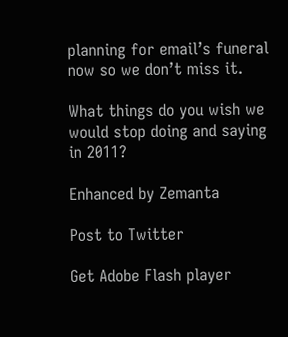planning for email’s funeral now so we don’t miss it.

What things do you wish we would stop doing and saying in 2011?

Enhanced by Zemanta

Post to Twitter

Get Adobe Flash player